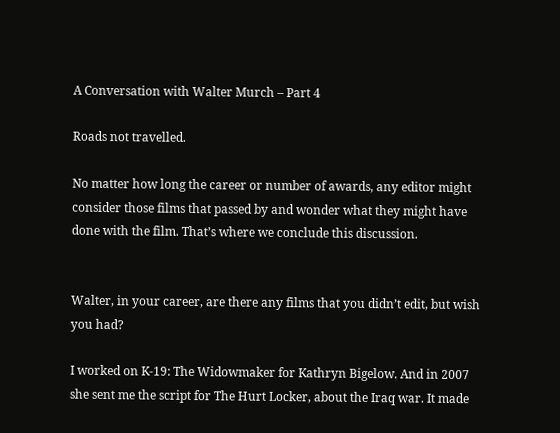A Conversation with Walter Murch – Part 4

Roads not travelled.

No matter how long the career or number of awards, any editor might consider those films that passed by and wonder what they might have done with the film. That’s where we conclude this discussion.


Walter, in your career, are there any films that you didn’t edit, but wish you had?

I worked on K-19: The Widowmaker for Kathryn Bigelow. And in 2007 she sent me the script for The Hurt Locker, about the Iraq war. It made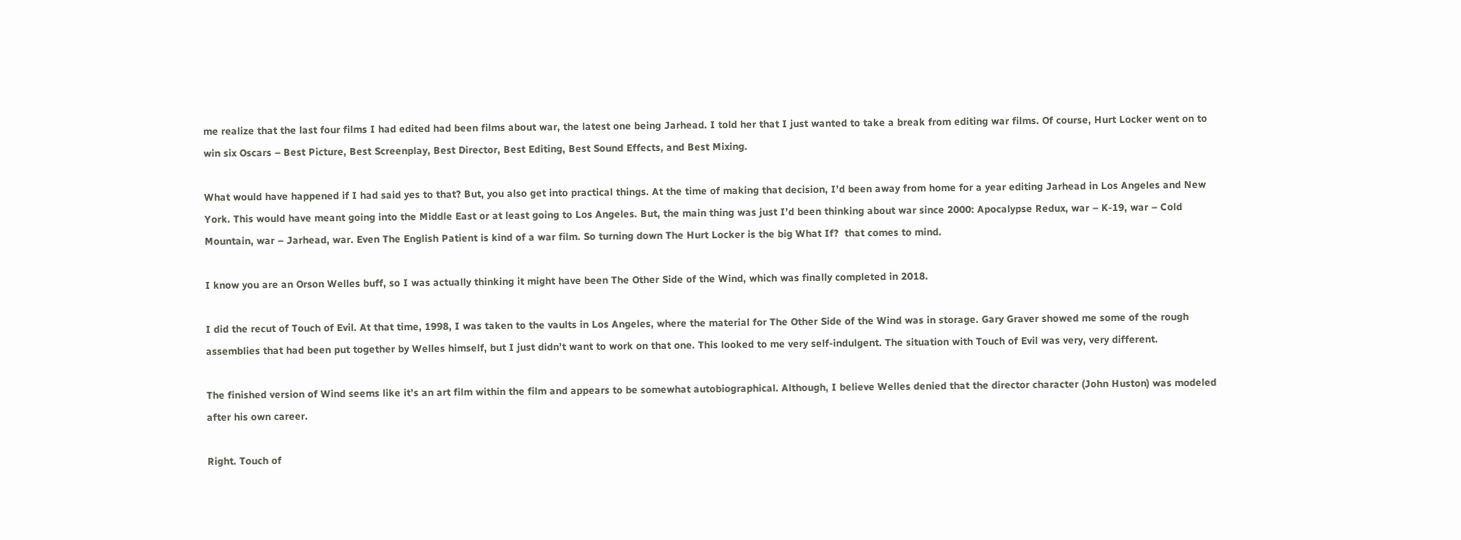me realize that the last four films I had edited had been films about war, the latest one being Jarhead. I told her that I just wanted to take a break from editing war films. Of course, Hurt Locker went on to win six Oscars – Best Picture, Best Screenplay, Best Director, Best Editing, Best Sound Effects, and Best Mixing.

What would have happened if I had said yes to that? But, you also get into practical things. At the time of making that decision, I’d been away from home for a year editing Jarhead in Los Angeles and New York. This would have meant going into the Middle East or at least going to Los Angeles. But, the main thing was just I’d been thinking about war since 2000: Apocalypse Redux, war – K-19, war – Cold Mountain, war – Jarhead, war. Even The English Patient is kind of a war film. So turning down The Hurt Locker is the big What If?  that comes to mind.

I know you are an Orson Welles buff, so I was actually thinking it might have been The Other Side of the Wind, which was finally completed in 2018.

I did the recut of Touch of Evil. At that time, 1998, I was taken to the vaults in Los Angeles, where the material for The Other Side of the Wind was in storage. Gary Graver showed me some of the rough assemblies that had been put together by Welles himself, but I just didn’t want to work on that one. This looked to me very self-indulgent. The situation with Touch of Evil was very, very different.

The finished version of Wind seems like it’s an art film within the film and appears to be somewhat autobiographical. Although, I believe Welles denied that the director character (John Huston) was modeled after his own career.

Right. Touch of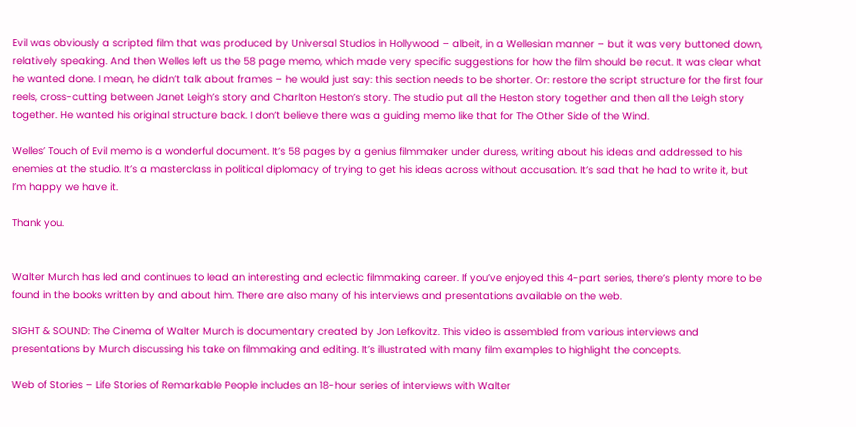Evil was obviously a scripted film that was produced by Universal Studios in Hollywood – albeit, in a Wellesian manner – but it was very buttoned down, relatively speaking. And then Welles left us the 58 page memo, which made very specific suggestions for how the film should be recut. It was clear what he wanted done. I mean, he didn’t talk about frames – he would just say: this section needs to be shorter. Or: restore the script structure for the first four reels, cross-cutting between Janet Leigh’s story and Charlton Heston’s story. The studio put all the Heston story together and then all the Leigh story together. He wanted his original structure back. I don’t believe there was a guiding memo like that for The Other Side of the Wind.

Welles’ Touch of Evil memo is a wonderful document. It’s 58 pages by a genius filmmaker under duress, writing about his ideas and addressed to his enemies at the studio. It’s a masterclass in political diplomacy of trying to get his ideas across without accusation. It’s sad that he had to write it, but I’m happy we have it.

Thank you.


Walter Murch has led and continues to lead an interesting and eclectic filmmaking career. If you’ve enjoyed this 4-part series, there’s plenty more to be found in the books written by and about him. There are also many of his interviews and presentations available on the web.

SIGHT & SOUND: The Cinema of Walter Murch is documentary created by Jon Lefkovitz. This video is assembled from various interviews and presentations by Murch discussing his take on filmmaking and editing. It’s illustrated with many film examples to highlight the concepts.

Web of Stories – Life Stories of Remarkable People includes an 18-hour series of interviews with Walter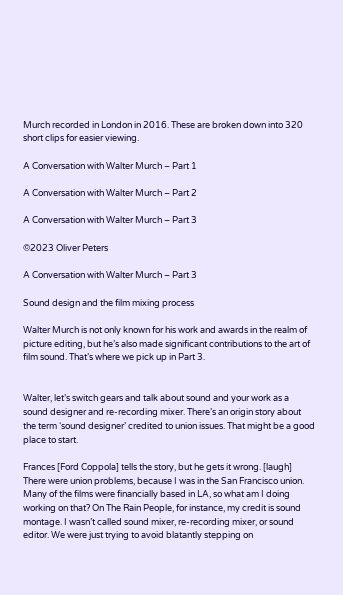Murch recorded in London in 2016. These are broken down into 320 short clips for easier viewing.

A Conversation with Walter Murch – Part 1

A Conversation with Walter Murch – Part 2

A Conversation with Walter Murch – Part 3

©2023 Oliver Peters

A Conversation with Walter Murch – Part 3

Sound design and the film mixing process

Walter Murch is not only known for his work and awards in the realm of picture editing, but he’s also made significant contributions to the art of film sound. That’s where we pick up in Part 3.


Walter, let’s switch gears and talk about sound and your work as a sound designer and re-recording mixer. There’s an origin story about the term ‘sound designer’ credited to union issues. That might be a good place to start.

Frances [Ford Coppola] tells the story, but he gets it wrong. [laugh] There were union problems, because I was in the San Francisco union. Many of the films were financially based in LA, so what am I doing working on that? On The Rain People, for instance, my credit is sound montage. I wasn’t called sound mixer, re-recording mixer, or sound editor. We were just trying to avoid blatantly stepping on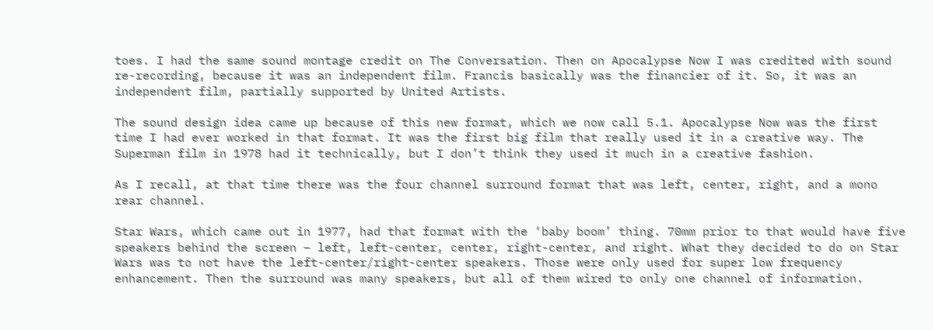toes. I had the same sound montage credit on The Conversation. Then on Apocalypse Now I was credited with sound re-recording, because it was an independent film. Francis basically was the financier of it. So, it was an independent film, partially supported by United Artists.

The sound design idea came up because of this new format, which we now call 5.1. Apocalypse Now was the first time I had ever worked in that format. It was the first big film that really used it in a creative way. The Superman film in 1978 had it technically, but I don’t think they used it much in a creative fashion.

As I recall, at that time there was the four channel surround format that was left, center, right, and a mono rear channel.

Star Wars, which came out in 1977, had that format with the ‘baby boom’ thing. 70mm prior to that would have five speakers behind the screen – left, left-center, center, right-center, and right. What they decided to do on Star Wars was to not have the left-center/right-center speakers. Those were only used for super low frequency enhancement. Then the surround was many speakers, but all of them wired to only one channel of information.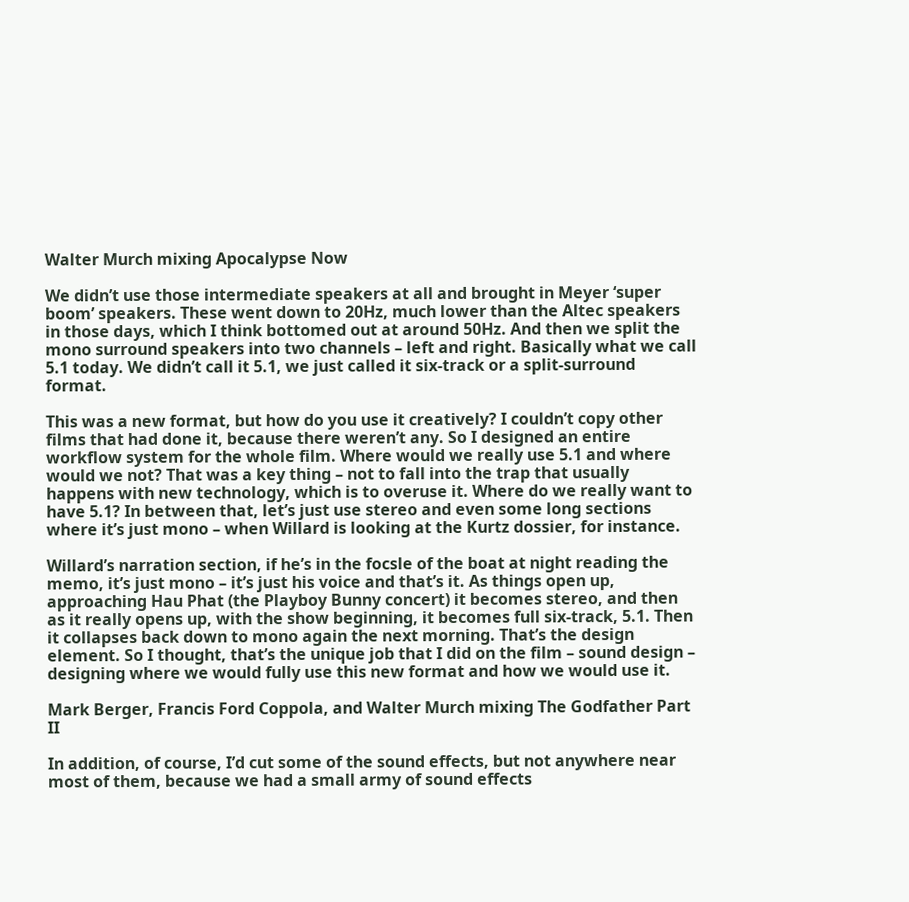Walter Murch mixing Apocalypse Now

We didn’t use those intermediate speakers at all and brought in Meyer ‘super boom’ speakers. These went down to 20Hz, much lower than the Altec speakers in those days, which I think bottomed out at around 50Hz. And then we split the mono surround speakers into two channels – left and right. Basically what we call 5.1 today. We didn’t call it 5.1, we just called it six-track or a split-surround format.

This was a new format, but how do you use it creatively? I couldn’t copy other films that had done it, because there weren’t any. So I designed an entire workflow system for the whole film. Where would we really use 5.1 and where would we not? That was a key thing – not to fall into the trap that usually happens with new technology, which is to overuse it. Where do we really want to have 5.1? In between that, let’s just use stereo and even some long sections where it’s just mono – when Willard is looking at the Kurtz dossier, for instance.

Willard’s narration section, if he’s in the focsle of the boat at night reading the memo, it’s just mono – it’s just his voice and that’s it. As things open up, approaching Hau Phat (the Playboy Bunny concert) it becomes stereo, and then as it really opens up, with the show beginning, it becomes full six-track, 5.1. Then it collapses back down to mono again the next morning. That’s the design element. So I thought, that’s the unique job that I did on the film – sound design – designing where we would fully use this new format and how we would use it.

Mark Berger, Francis Ford Coppola, and Walter Murch mixing The Godfather Part II

In addition, of course, I’d cut some of the sound effects, but not anywhere near most of them, because we had a small army of sound effects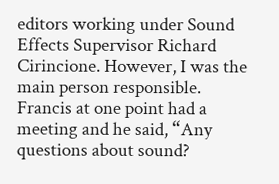editors working under Sound Effects Supervisor Richard Cirincione. However, I was the main person responsible. Francis at one point had a meeting and he said, “Any questions about sound?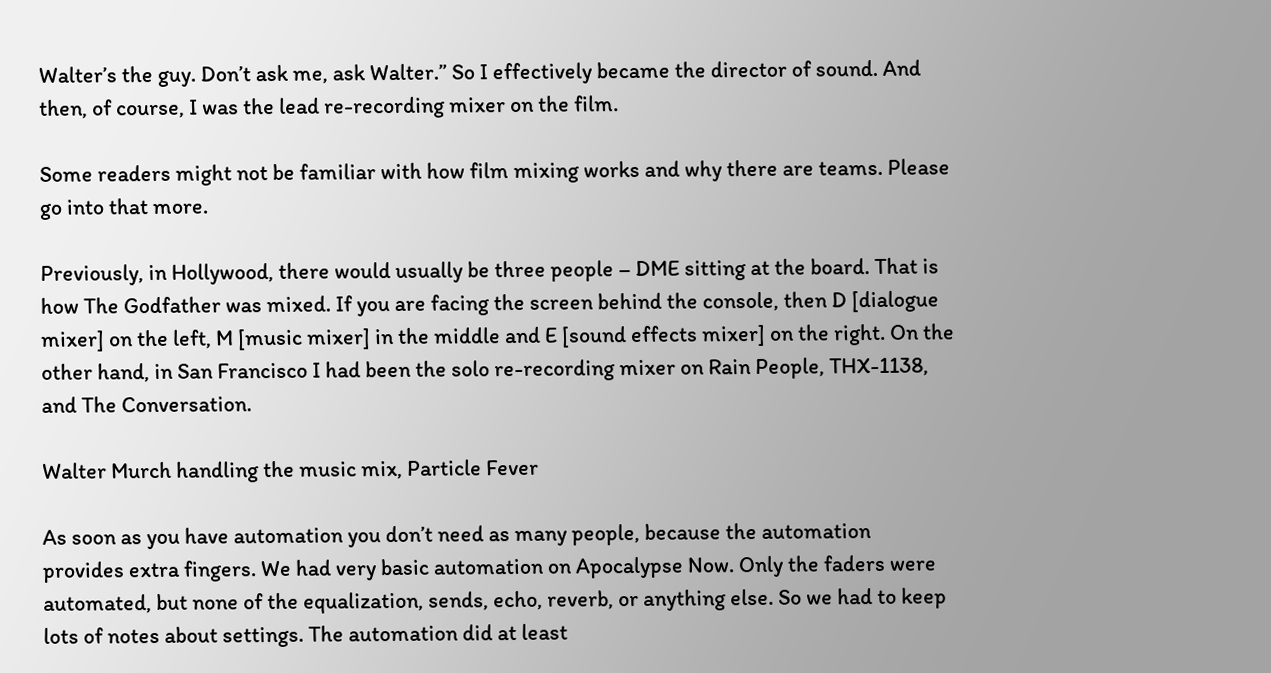Walter’s the guy. Don’t ask me, ask Walter.” So I effectively became the director of sound. And then, of course, I was the lead re-recording mixer on the film.

Some readers might not be familiar with how film mixing works and why there are teams. Please go into that more.

Previously, in Hollywood, there would usually be three people – DME sitting at the board. That is how The Godfather was mixed. If you are facing the screen behind the console, then D [dialogue mixer] on the left, M [music mixer] in the middle and E [sound effects mixer] on the right. On the other hand, in San Francisco I had been the solo re-recording mixer on Rain People, THX-1138, and The Conversation.

Walter Murch handling the music mix, Particle Fever

As soon as you have automation you don’t need as many people, because the automation provides extra fingers. We had very basic automation on Apocalypse Now. Only the faders were automated, but none of the equalization, sends, echo, reverb, or anything else. So we had to keep lots of notes about settings. The automation did at least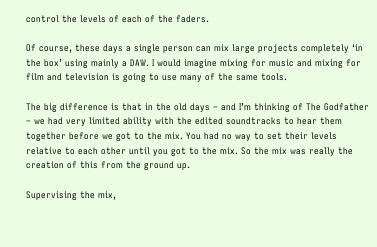control the levels of each of the faders.

Of course, these days a single person can mix large projects completely ‘in the box’ using mainly a DAW. I would imagine mixing for music and mixing for film and television is going to use many of the same tools.

The big difference is that in the old days – and I’m thinking of The Godfather – we had very limited ability with the edited soundtracks to hear them together before we got to the mix. You had no way to set their levels relative to each other until you got to the mix. So the mix was really the creation of this from the ground up.

Supervising the mix,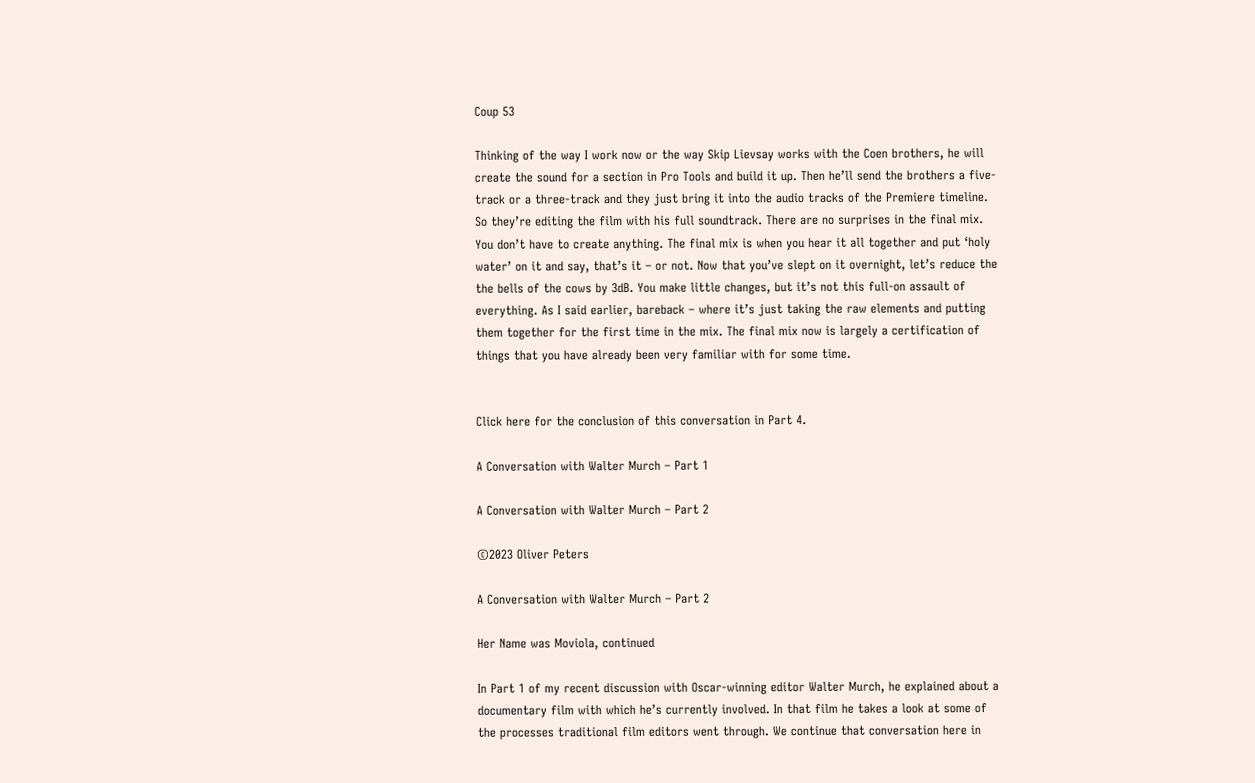Coup 53

Thinking of the way I work now or the way Skip Lievsay works with the Coen brothers, he will create the sound for a section in Pro Tools and build it up. Then he’ll send the brothers a five-track or a three-track and they just bring it into the audio tracks of the Premiere timeline. So they’re editing the film with his full soundtrack. There are no surprises in the final mix. You don’t have to create anything. The final mix is when you hear it all together and put ‘holy water’ on it and say, that’s it – or not. Now that you’ve slept on it overnight, let’s reduce the the bells of the cows by 3dB. You make little changes, but it’s not this full-on assault of everything. As I said earlier, bareback – where it’s just taking the raw elements and putting them together for the first time in the mix. The final mix now is largely a certification of things that you have already been very familiar with for some time.


Click here for the conclusion of this conversation in Part 4.

A Conversation with Walter Murch – Part 1

A Conversation with Walter Murch – Part 2

©2023 Oliver Peters

A Conversation with Walter Murch – Part 2

Her Name was Moviola, continued

In Part 1 of my recent discussion with Oscar-winning editor Walter Murch, he explained about a documentary film with which he’s currently involved. In that film he takes a look at some of the processes traditional film editors went through. We continue that conversation here in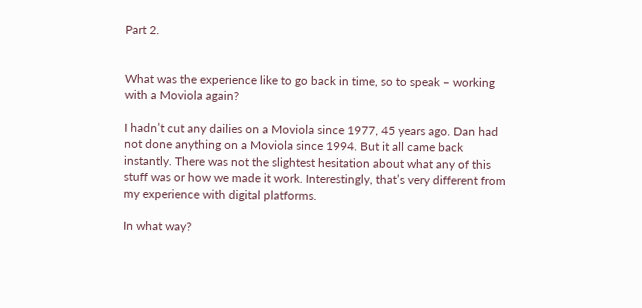Part 2.


What was the experience like to go back in time, so to speak – working with a Moviola again?

I hadn’t cut any dailies on a Moviola since 1977, 45 years ago. Dan had not done anything on a Moviola since 1994. But it all came back instantly. There was not the slightest hesitation about what any of this stuff was or how we made it work. Interestingly, that’s very different from my experience with digital platforms.

In what way?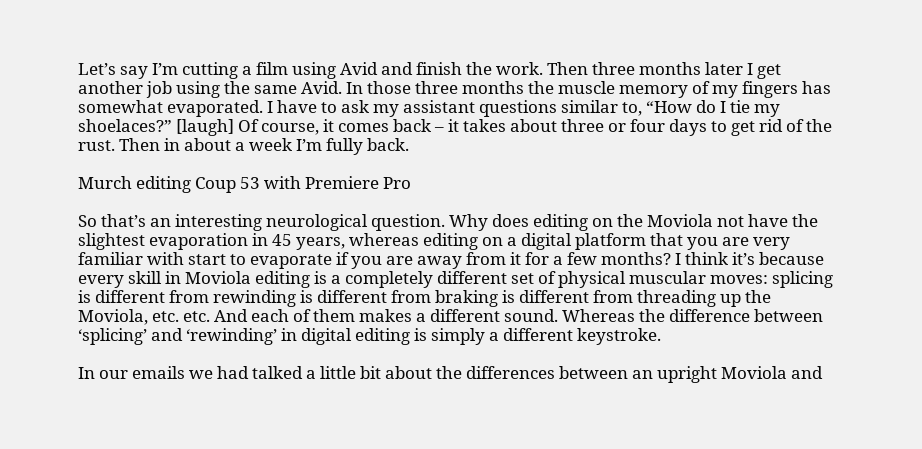Let’s say I’m cutting a film using Avid and finish the work. Then three months later I get another job using the same Avid. In those three months the muscle memory of my fingers has somewhat evaporated. I have to ask my assistant questions similar to, “How do I tie my shoelaces?” [laugh] Of course, it comes back – it takes about three or four days to get rid of the rust. Then in about a week I’m fully back.

Murch editing Coup 53 with Premiere Pro

So that’s an interesting neurological question. Why does editing on the Moviola not have the slightest evaporation in 45 years, whereas editing on a digital platform that you are very familiar with start to evaporate if you are away from it for a few months? I think it’s because every skill in Moviola editing is a completely different set of physical muscular moves: splicing is different from rewinding is different from braking is different from threading up the Moviola, etc. etc. And each of them makes a different sound. Whereas the difference between ‘splicing’ and ‘rewinding’ in digital editing is simply a different keystroke.

In our emails we had talked a little bit about the differences between an upright Moviola and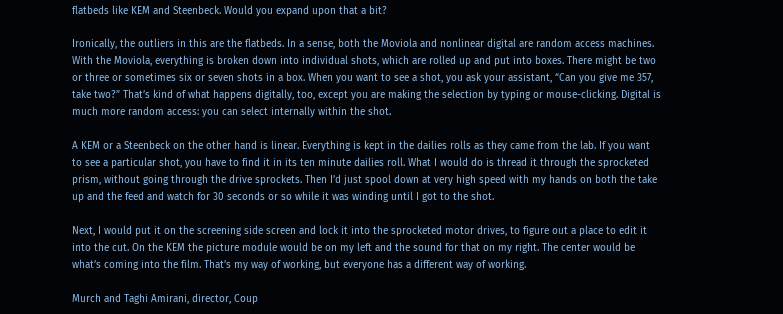flatbeds like KEM and Steenbeck. Would you expand upon that a bit?

Ironically, the outliers in this are the flatbeds. In a sense, both the Moviola and nonlinear digital are random access machines. With the Moviola, everything is broken down into individual shots, which are rolled up and put into boxes. There might be two or three or sometimes six or seven shots in a box. When you want to see a shot, you ask your assistant, “Can you give me 357, take two?” That’s kind of what happens digitally, too, except you are making the selection by typing or mouse-clicking. Digital is much more random access: you can select internally within the shot.

A KEM or a Steenbeck on the other hand is linear. Everything is kept in the dailies rolls as they came from the lab. If you want to see a particular shot, you have to find it in its ten minute dailies roll. What I would do is thread it through the sprocketed prism, without going through the drive sprockets. Then I’d just spool down at very high speed with my hands on both the take up and the feed and watch for 30 seconds or so while it was winding until I got to the shot.

Next, I would put it on the screening side screen and lock it into the sprocketed motor drives, to figure out a place to edit it into the cut. On the KEM the picture module would be on my left and the sound for that on my right. The center would be what’s coming into the film. That’s my way of working, but everyone has a different way of working.

Murch and Taghi Amirani, director, Coup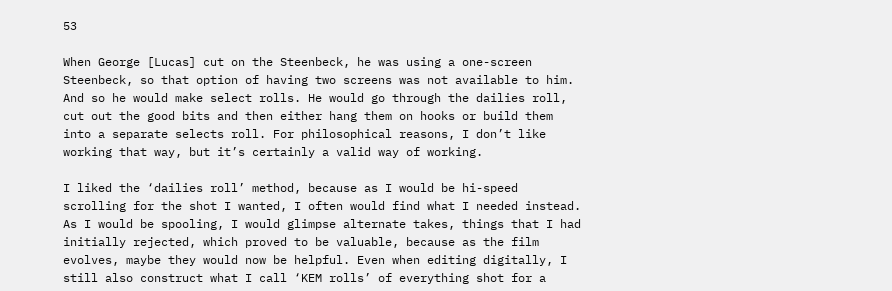53

When George [Lucas] cut on the Steenbeck, he was using a one-screen Steenbeck, so that option of having two screens was not available to him. And so he would make select rolls. He would go through the dailies roll, cut out the good bits and then either hang them on hooks or build them into a separate selects roll. For philosophical reasons, I don’t like working that way, but it’s certainly a valid way of working.

I liked the ‘dailies roll’ method, because as I would be hi-speed scrolling for the shot I wanted, I often would find what I needed instead. As I would be spooling, I would glimpse alternate takes, things that I had initially rejected, which proved to be valuable, because as the film evolves, maybe they would now be helpful. Even when editing digitally, I still also construct what I call ‘KEM rolls’ of everything shot for a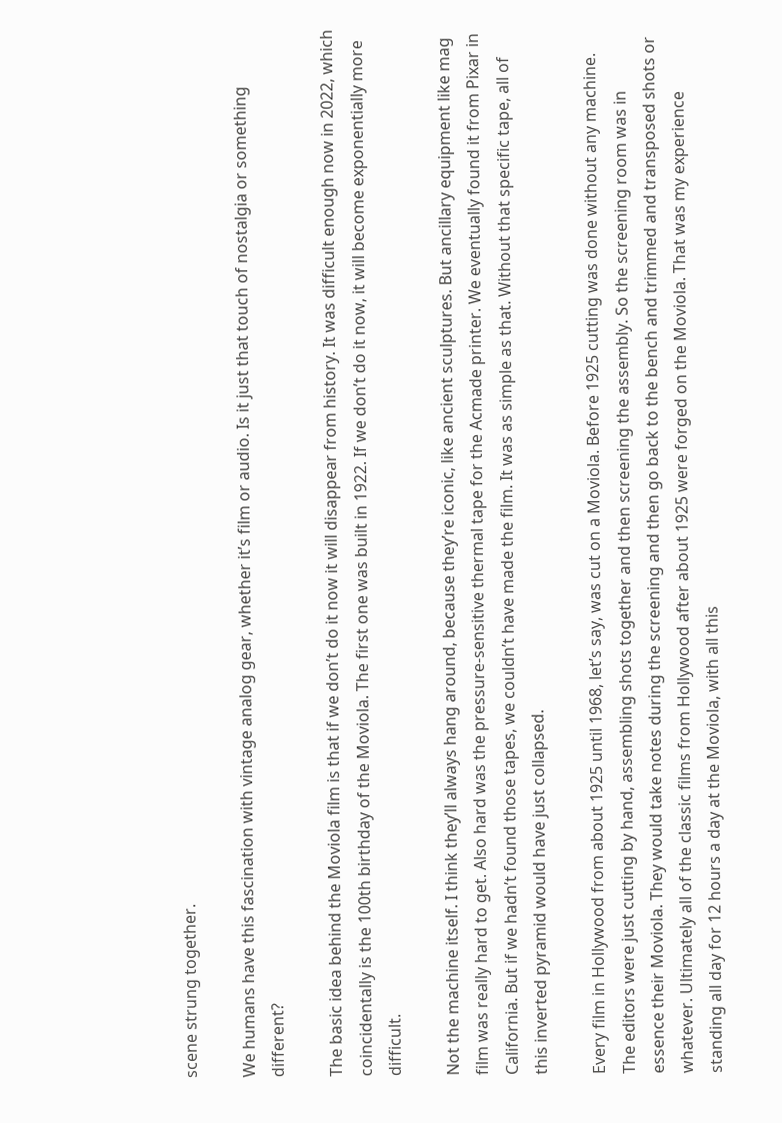scene strung together.

We humans have this fascination with vintage analog gear, whether it’s film or audio. Is it just that touch of nostalgia or something different?

The basic idea behind the Moviola film is that if we don’t do it now it will disappear from history. It was difficult enough now in 2022, which coincidentally is the 100th birthday of the Moviola. The first one was built in 1922. If we don’t do it now, it will become exponentially more difficult.

Not the machine itself. I think they’ll always hang around, because they’re iconic, like ancient sculptures. But ancillary equipment like mag film was really hard to get. Also hard was the pressure-sensitive thermal tape for the Acmade printer. We eventually found it from Pixar in California. But if we hadn’t found those tapes, we couldn’t have made the film. It was as simple as that. Without that specific tape, all of this inverted pyramid would have just collapsed.

Every film in Hollywood from about 1925 until 1968, let’s say, was cut on a Moviola. Before 1925 cutting was done without any machine. The editors were just cutting by hand, assembling shots together and then screening the assembly. So the screening room was in essence their Moviola. They would take notes during the screening and then go back to the bench and trimmed and transposed shots or whatever. Ultimately all of the classic films from Hollywood after about 1925 were forged on the Moviola. That was my experience standing all day for 12 hours a day at the Moviola, with all this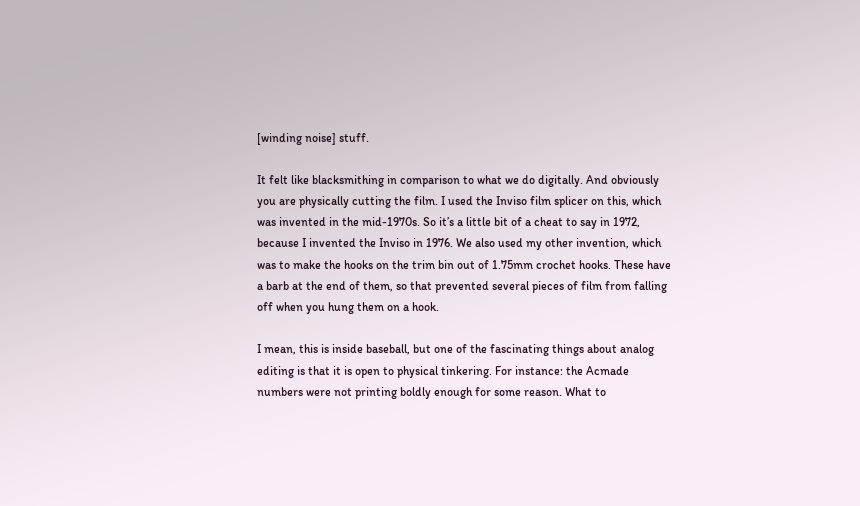[winding noise] stuff.

It felt like blacksmithing in comparison to what we do digitally. And obviously you are physically cutting the film. I used the Inviso film splicer on this, which was invented in the mid-1970s. So it’s a little bit of a cheat to say in 1972, because I invented the Inviso in 1976. We also used my other invention, which was to make the hooks on the trim bin out of 1.75mm crochet hooks. These have a barb at the end of them, so that prevented several pieces of film from falling off when you hung them on a hook.

I mean, this is inside baseball, but one of the fascinating things about analog editing is that it is open to physical tinkering. For instance: the Acmade numbers were not printing boldly enough for some reason. What to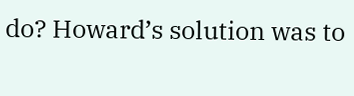do? Howard’s solution was to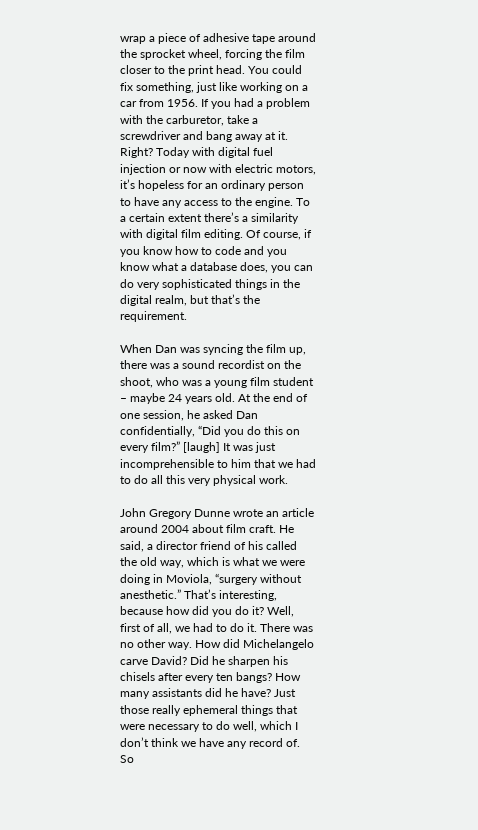wrap a piece of adhesive tape around the sprocket wheel, forcing the film closer to the print head. You could fix something, just like working on a car from 1956. If you had a problem with the carburetor, take a screwdriver and bang away at it. Right? Today with digital fuel injection or now with electric motors, it’s hopeless for an ordinary person to have any access to the engine. To a certain extent there’s a similarity with digital film editing. Of course, if you know how to code and you know what a database does, you can do very sophisticated things in the digital realm, but that’s the requirement.

When Dan was syncing the film up, there was a sound recordist on the shoot, who was a young film student – maybe 24 years old. At the end of one session, he asked Dan confidentially, “Did you do this on every film?” [laugh] It was just incomprehensible to him that we had to do all this very physical work.

John Gregory Dunne wrote an article around 2004 about film craft. He said, a director friend of his called the old way, which is what we were doing in Moviola, “surgery without anesthetic.” That’s interesting, because how did you do it? Well, first of all, we had to do it. There was no other way. How did Michelangelo carve David? Did he sharpen his chisels after every ten bangs? How many assistants did he have? Just those really ephemeral things that were necessary to do well, which I don’t think we have any record of. So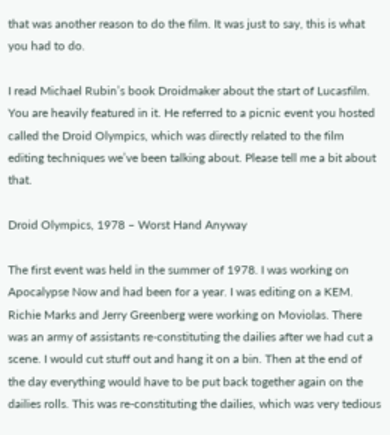that was another reason to do the film. It was just to say, this is what you had to do.

I read Michael Rubin’s book Droidmaker about the start of Lucasfilm. You are heavily featured in it. He referred to a picnic event you hosted called the Droid Olympics, which was directly related to the film editing techniques we’ve been talking about. Please tell me a bit about that.

Droid Olympics, 1978 – Worst Hand Anyway

The first event was held in the summer of 1978. I was working on Apocalypse Now and had been for a year. I was editing on a KEM. Richie Marks and Jerry Greenberg were working on Moviolas. There was an army of assistants re-constituting the dailies after we had cut a scene. I would cut stuff out and hang it on a bin. Then at the end of the day everything would have to be put back together again on the dailies rolls. This was re-constituting the dailies, which was very tedious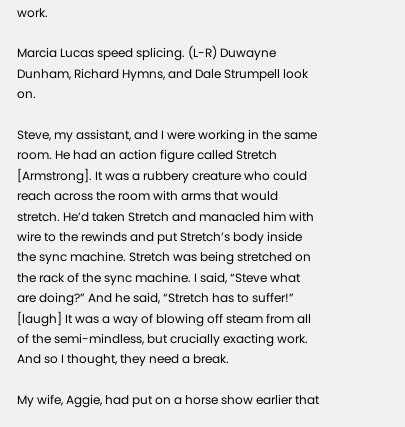work.

Marcia Lucas speed splicing. (L-R) Duwayne Dunham, Richard Hymns, and Dale Strumpell look on.

Steve, my assistant, and I were working in the same room. He had an action figure called Stretch [Armstrong]. It was a rubbery creature who could reach across the room with arms that would stretch. He’d taken Stretch and manacled him with wire to the rewinds and put Stretch’s body inside the sync machine. Stretch was being stretched on the rack of the sync machine. I said, “Steve what are doing?” And he said, “Stretch has to suffer!” [laugh] It was a way of blowing off steam from all of the semi-mindless, but crucially exacting work. And so I thought, they need a break.

My wife, Aggie, had put on a horse show earlier that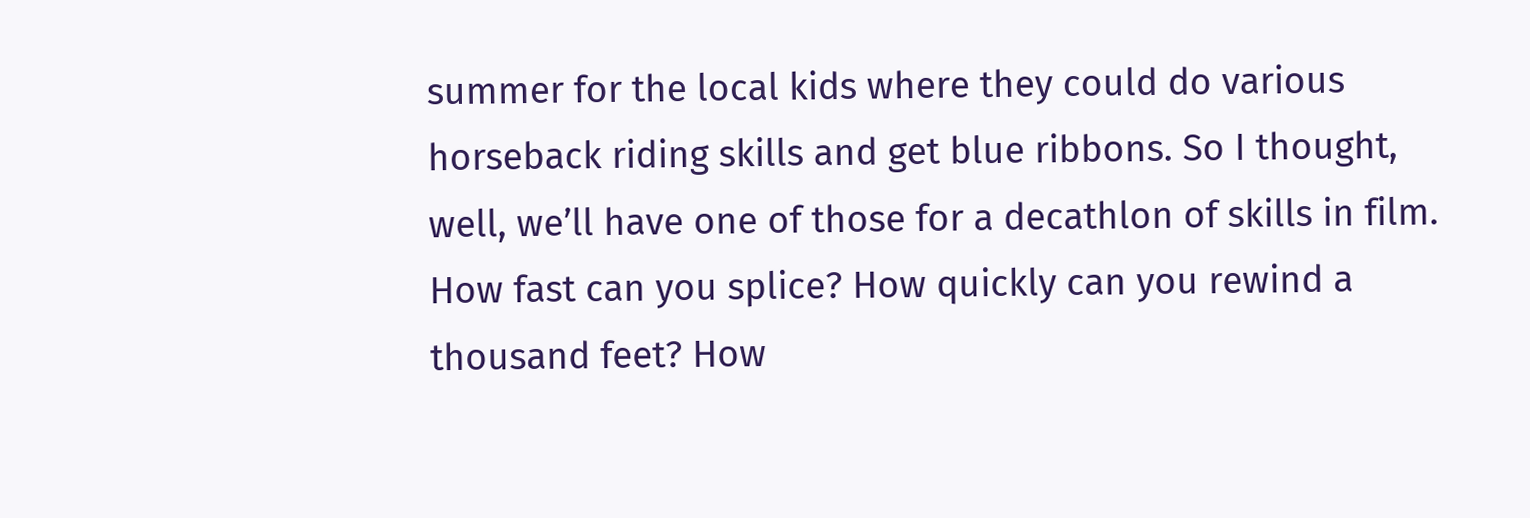summer for the local kids where they could do various horseback riding skills and get blue ribbons. So I thought, well, we’ll have one of those for a decathlon of skills in film. How fast can you splice? How quickly can you rewind a thousand feet? How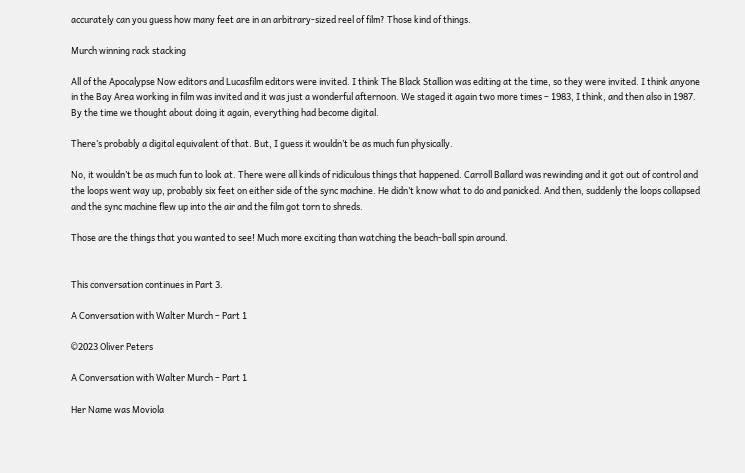accurately can you guess how many feet are in an arbitrary-sized reel of film? Those kind of things.

Murch winning rack stacking

All of the Apocalypse Now editors and Lucasfilm editors were invited. I think The Black Stallion was editing at the time, so they were invited. I think anyone in the Bay Area working in film was invited and it was just a wonderful afternoon. We staged it again two more times – 1983, I think, and then also in 1987. By the time we thought about doing it again, everything had become digital.

There’s probably a digital equivalent of that. But, I guess it wouldn’t be as much fun physically.

No, it wouldn’t be as much fun to look at. There were all kinds of ridiculous things that happened. Carroll Ballard was rewinding and it got out of control and the loops went way up, probably six feet on either side of the sync machine. He didn’t know what to do and panicked. And then, suddenly the loops collapsed and the sync machine flew up into the air and the film got torn to shreds.

Those are the things that you wanted to see! Much more exciting than watching the beach-ball spin around.


This conversation continues in Part 3.

A Conversation with Walter Murch – Part 1

©2023 Oliver Peters

A Conversation with Walter Murch – Part 1

Her Name was Moviola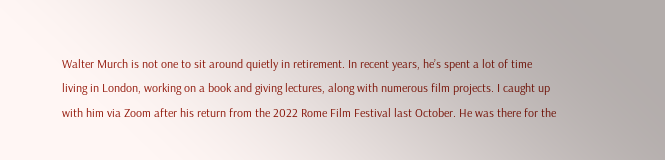Walter Murch is not one to sit around quietly in retirement. In recent years, he’s spent a lot of time living in London, working on a book and giving lectures, along with numerous film projects. I caught up with him via Zoom after his return from the 2022 Rome Film Festival last October. He was there for the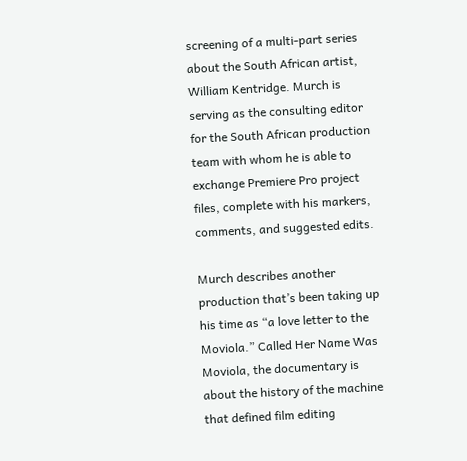screening of a multi-part series about the South African artist, William Kentridge. Murch is serving as the consulting editor for the South African production team with whom he is able to exchange Premiere Pro project files, complete with his markers, comments, and suggested edits.

Murch describes another production that’s been taking up his time as “a love letter to the Moviola.” Called Her Name Was Moviola, the documentary is about the history of the machine that defined film editing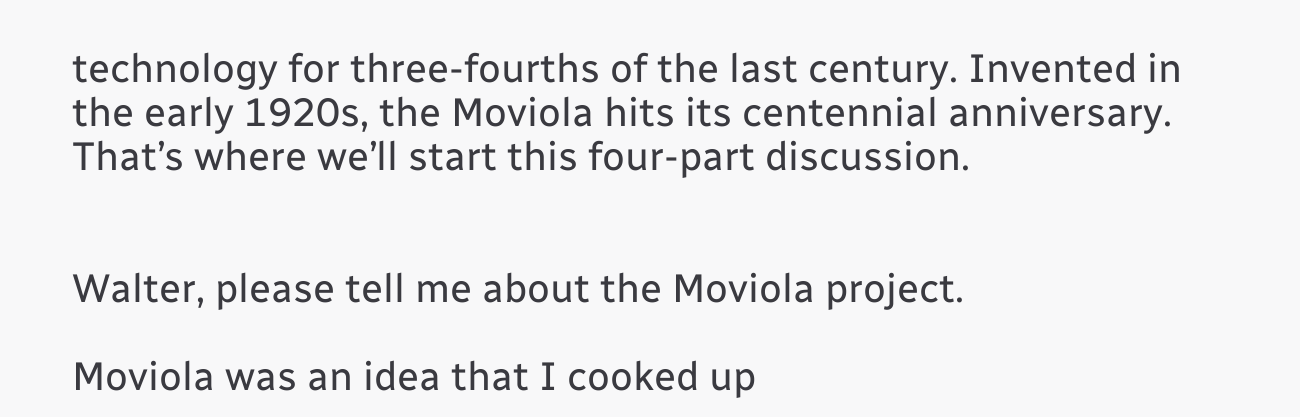technology for three-fourths of the last century. Invented in the early 1920s, the Moviola hits its centennial anniversary. That’s where we’ll start this four-part discussion.


Walter, please tell me about the Moviola project.

Moviola was an idea that I cooked up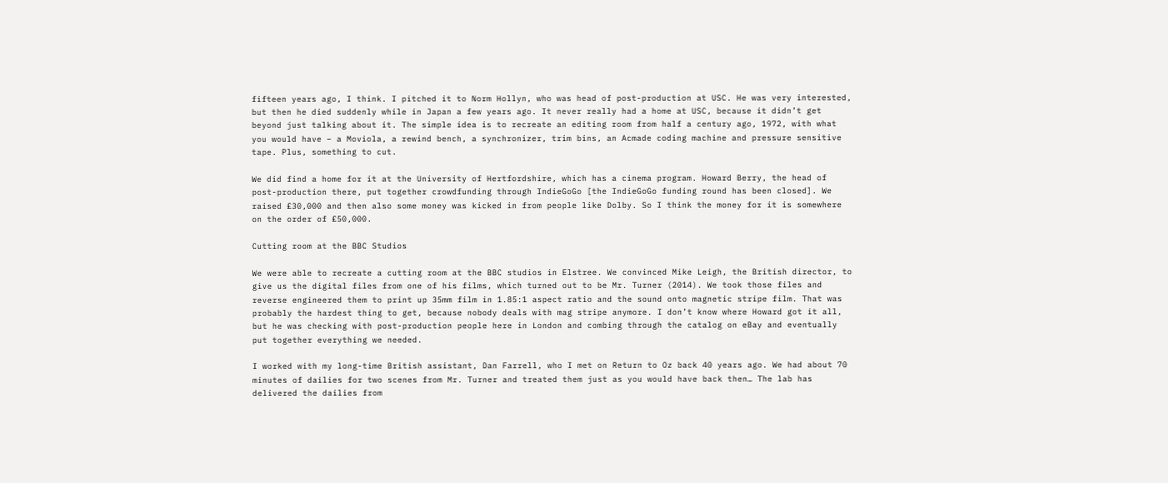fifteen years ago, I think. I pitched it to Norm Hollyn, who was head of post-production at USC. He was very interested, but then he died suddenly while in Japan a few years ago. It never really had a home at USC, because it didn’t get beyond just talking about it. The simple idea is to recreate an editing room from half a century ago, 1972, with what you would have – a Moviola, a rewind bench, a synchronizer, trim bins, an Acmade coding machine and pressure sensitive tape. Plus, something to cut.

We did find a home for it at the University of Hertfordshire, which has a cinema program. Howard Berry, the head of post-production there, put together crowdfunding through IndieGoGo [the IndieGoGo funding round has been closed]. We raised £30,000 and then also some money was kicked in from people like Dolby. So I think the money for it is somewhere on the order of £50,000.

Cutting room at the BBC Studios

We were able to recreate a cutting room at the BBC studios in Elstree. We convinced Mike Leigh, the British director, to give us the digital files from one of his films, which turned out to be Mr. Turner (2014). We took those files and reverse engineered them to print up 35mm film in 1.85:1 aspect ratio and the sound onto magnetic stripe film. That was probably the hardest thing to get, because nobody deals with mag stripe anymore. I don’t know where Howard got it all, but he was checking with post-production people here in London and combing through the catalog on eBay and eventually put together everything we needed.

I worked with my long-time British assistant, Dan Farrell, who I met on Return to Oz back 40 years ago. We had about 70 minutes of dailies for two scenes from Mr. Turner and treated them just as you would have back then… The lab has delivered the dailies from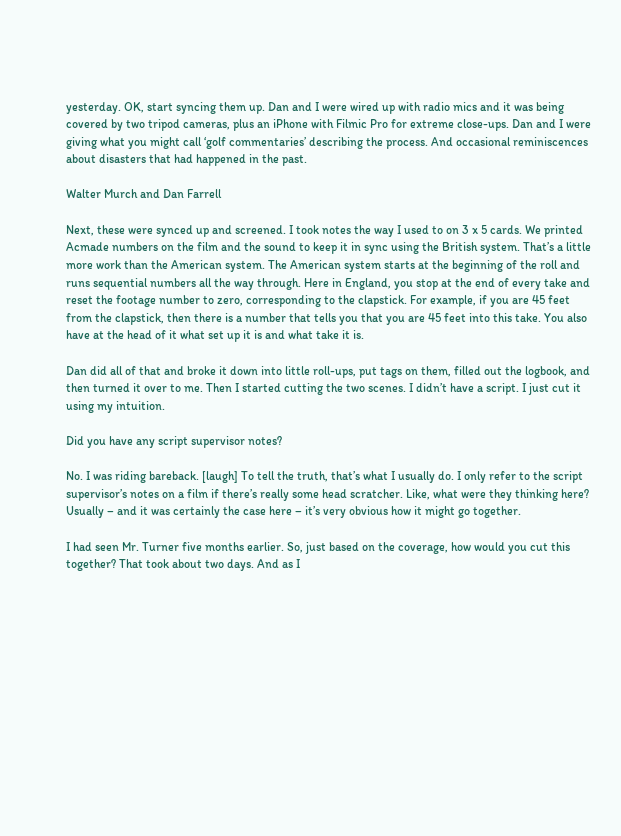yesterday. OK, start syncing them up. Dan and I were wired up with radio mics and it was being covered by two tripod cameras, plus an iPhone with Filmic Pro for extreme close-ups. Dan and I were giving what you might call ‘golf commentaries’ describing the process. And occasional reminiscences about disasters that had happened in the past.

Walter Murch and Dan Farrell

Next, these were synced up and screened. I took notes the way I used to on 3 x 5 cards. We printed Acmade numbers on the film and the sound to keep it in sync using the British system. That’s a little more work than the American system. The American system starts at the beginning of the roll and runs sequential numbers all the way through. Here in England, you stop at the end of every take and reset the footage number to zero, corresponding to the clapstick. For example, if you are 45 feet from the clapstick, then there is a number that tells you that you are 45 feet into this take. You also have at the head of it what set up it is and what take it is.

Dan did all of that and broke it down into little roll-ups, put tags on them, filled out the logbook, and then turned it over to me. Then I started cutting the two scenes. I didn’t have a script. I just cut it using my intuition.

Did you have any script supervisor notes?

No. I was riding bareback. [laugh] To tell the truth, that’s what I usually do. I only refer to the script supervisor’s notes on a film if there’s really some head scratcher. Like, what were they thinking here? Usually – and it was certainly the case here – it’s very obvious how it might go together.

I had seen Mr. Turner five months earlier. So, just based on the coverage, how would you cut this together? That took about two days. And as I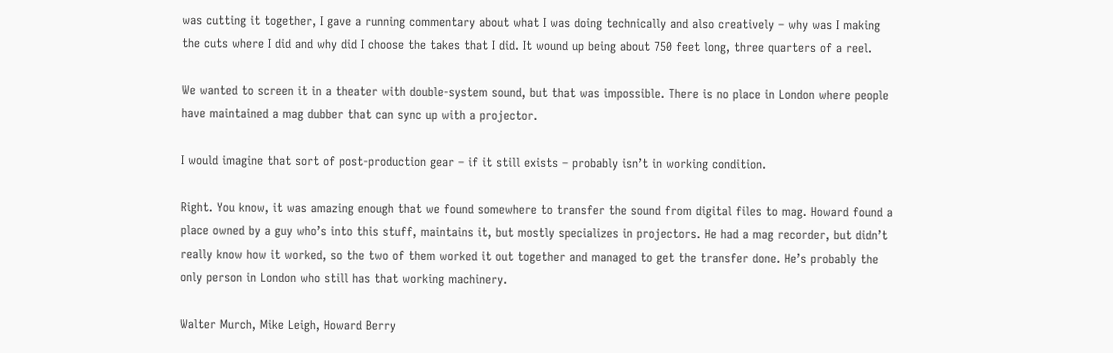was cutting it together, I gave a running commentary about what I was doing technically and also creatively – why was I making the cuts where I did and why did I choose the takes that I did. It wound up being about 750 feet long, three quarters of a reel.

We wanted to screen it in a theater with double-system sound, but that was impossible. There is no place in London where people have maintained a mag dubber that can sync up with a projector.

I would imagine that sort of post-production gear – if it still exists – probably isn’t in working condition.

Right. You know, it was amazing enough that we found somewhere to transfer the sound from digital files to mag. Howard found a place owned by a guy who’s into this stuff, maintains it, but mostly specializes in projectors. He had a mag recorder, but didn’t really know how it worked, so the two of them worked it out together and managed to get the transfer done. He’s probably the only person in London who still has that working machinery.

Walter Murch, Mike Leigh, Howard Berry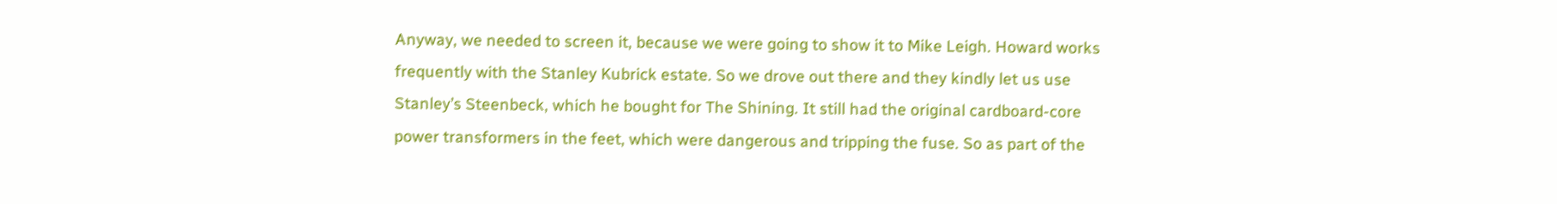Anyway, we needed to screen it, because we were going to show it to Mike Leigh. Howard works frequently with the Stanley Kubrick estate. So we drove out there and they kindly let us use Stanley’s Steenbeck, which he bought for The Shining. It still had the original cardboard-core power transformers in the feet, which were dangerous and tripping the fuse. So as part of the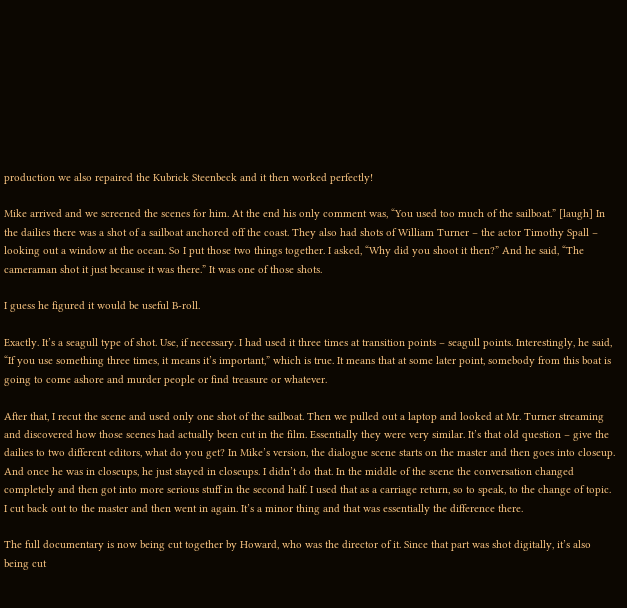production we also repaired the Kubrick Steenbeck and it then worked perfectly!

Mike arrived and we screened the scenes for him. At the end his only comment was, “You used too much of the sailboat.” [laugh] In the dailies there was a shot of a sailboat anchored off the coast. They also had shots of William Turner – the actor Timothy Spall – looking out a window at the ocean. So I put those two things together. I asked, “Why did you shoot it then?” And he said, “The cameraman shot it just because it was there.” It was one of those shots.

I guess he figured it would be useful B-roll.

Exactly. It’s a seagull type of shot. Use, if necessary. I had used it three times at transition points – seagull points. Interestingly, he said, “If you use something three times, it means it’s important,” which is true. It means that at some later point, somebody from this boat is going to come ashore and murder people or find treasure or whatever.

After that, I recut the scene and used only one shot of the sailboat. Then we pulled out a laptop and looked at Mr. Turner streaming and discovered how those scenes had actually been cut in the film. Essentially they were very similar. It’s that old question – give the dailies to two different editors, what do you get? In Mike’s version, the dialogue scene starts on the master and then goes into closeup. And once he was in closeups, he just stayed in closeups. I didn’t do that. In the middle of the scene the conversation changed completely and then got into more serious stuff in the second half. I used that as a carriage return, so to speak, to the change of topic. I cut back out to the master and then went in again. It’s a minor thing and that was essentially the difference there.

The full documentary is now being cut together by Howard, who was the director of it. Since that part was shot digitally, it’s also being cut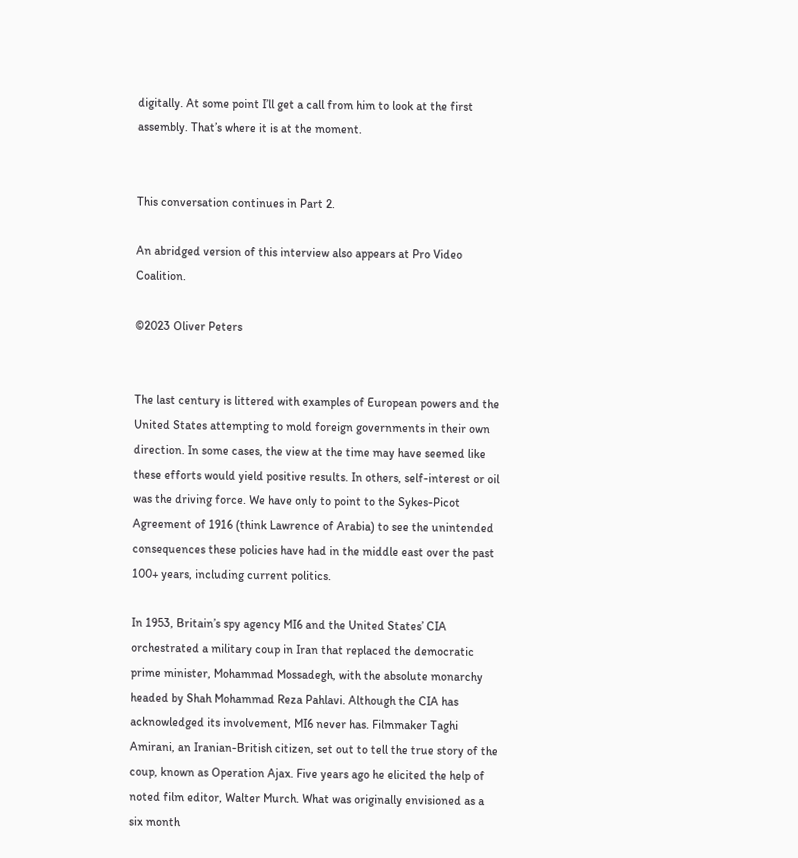digitally. At some point I’ll get a call from him to look at the first assembly. That’s where it is at the moment.


This conversation continues in Part 2.

An abridged version of this interview also appears at Pro Video Coalition.

©2023 Oliver Peters


The last century is littered with examples of European powers and the United States attempting to mold foreign governments in their own direction. In some cases, the view at the time may have seemed like these efforts would yield positive results. In others, self-interest or oil was the driving force. We have only to point to the Sykes-Picot Agreement of 1916 (think Lawrence of Arabia) to see the unintended consequences these policies have had in the middle east over the past 100+ years, including current politics.

In 1953, Britain’s spy agency MI6 and the United States’ CIA orchestrated a military coup in Iran that replaced the democratic prime minister, Mohammad Mossadegh, with the absolute monarchy headed by Shah Mohammad Reza Pahlavi. Although the CIA has acknowledged its involvement, MI6 never has. Filmmaker Taghi Amirani, an Iranian-British citizen, set out to tell the true story of the coup, known as Operation Ajax. Five years ago he elicited the help of noted film editor, Walter Murch. What was originally envisioned as a six month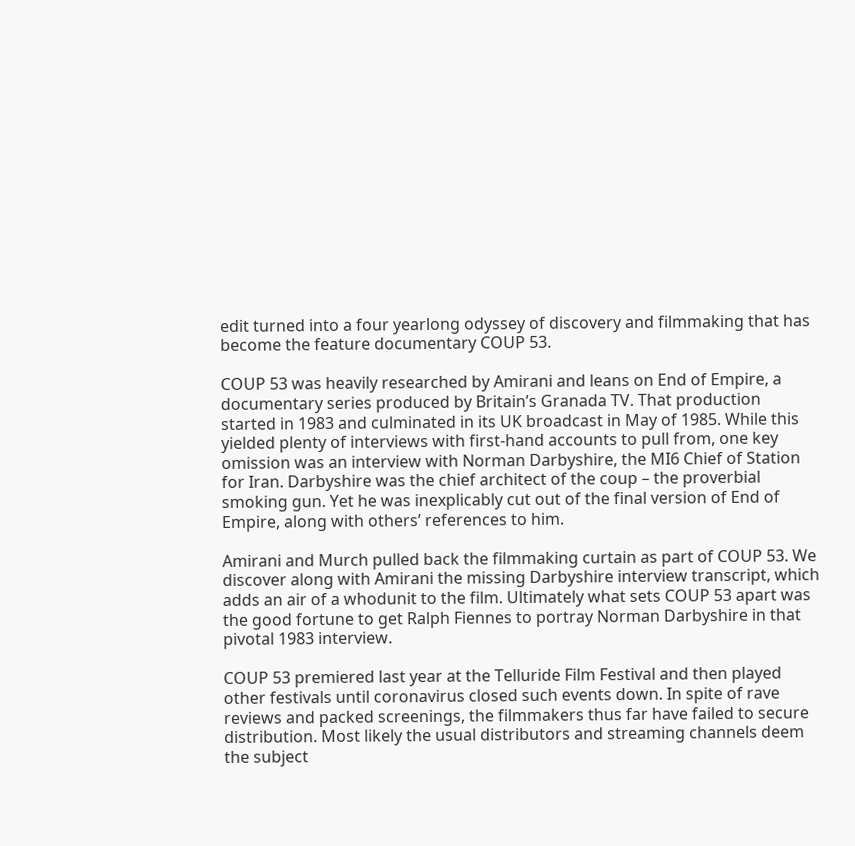edit turned into a four yearlong odyssey of discovery and filmmaking that has become the feature documentary COUP 53.

COUP 53 was heavily researched by Amirani and leans on End of Empire, a documentary series produced by Britain’s Granada TV. That production started in 1983 and culminated in its UK broadcast in May of 1985. While this yielded plenty of interviews with first-hand accounts to pull from, one key omission was an interview with Norman Darbyshire, the MI6 Chief of Station for Iran. Darbyshire was the chief architect of the coup – the proverbial smoking gun. Yet he was inexplicably cut out of the final version of End of Empire, along with others’ references to him.

Amirani and Murch pulled back the filmmaking curtain as part of COUP 53. We discover along with Amirani the missing Darbyshire interview transcript, which adds an air of a whodunit to the film. Ultimately what sets COUP 53 apart was the good fortune to get Ralph Fiennes to portray Norman Darbyshire in that pivotal 1983 interview.

COUP 53 premiered last year at the Telluride Film Festival and then played other festivals until coronavirus closed such events down. In spite of rave reviews and packed screenings, the filmmakers thus far have failed to secure distribution. Most likely the usual distributors and streaming channels deem the subject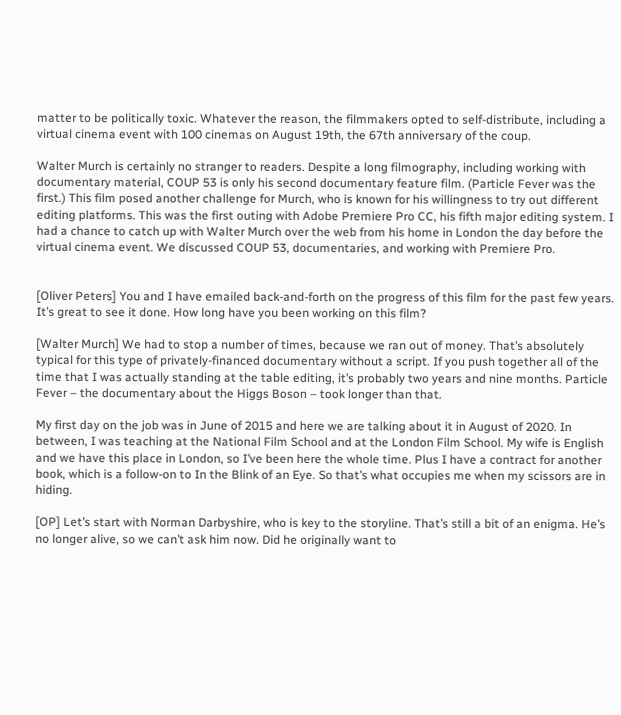matter to be politically toxic. Whatever the reason, the filmmakers opted to self-distribute, including a virtual cinema event with 100 cinemas on August 19th, the 67th anniversary of the coup.

Walter Murch is certainly no stranger to readers. Despite a long filmography, including working with documentary material, COUP 53 is only his second documentary feature film. (Particle Fever was the first.) This film posed another challenge for Murch, who is known for his willingness to try out different editing platforms. This was the first outing with Adobe Premiere Pro CC, his fifth major editing system. I had a chance to catch up with Walter Murch over the web from his home in London the day before the virtual cinema event. We discussed COUP 53, documentaries, and working with Premiere Pro.


[Oliver Peters] You and I have emailed back-and-forth on the progress of this film for the past few years. It’s great to see it done. How long have you been working on this film?

[Walter Murch] We had to stop a number of times, because we ran out of money. That’s absolutely typical for this type of privately-financed documentary without a script. If you push together all of the time that I was actually standing at the table editing, it’s probably two years and nine months. Particle Fever – the documentary about the Higgs Boson – took longer than that.

My first day on the job was in June of 2015 and here we are talking about it in August of 2020. In between, I was teaching at the National Film School and at the London Film School. My wife is English and we have this place in London, so I’ve been here the whole time. Plus I have a contract for another book, which is a follow-on to In the Blink of an Eye. So that’s what occupies me when my scissors are in hiding.

[OP] Let’s start with Norman Darbyshire, who is key to the storyline. That’s still a bit of an enigma. He’s no longer alive, so we can’t ask him now. Did he originally want to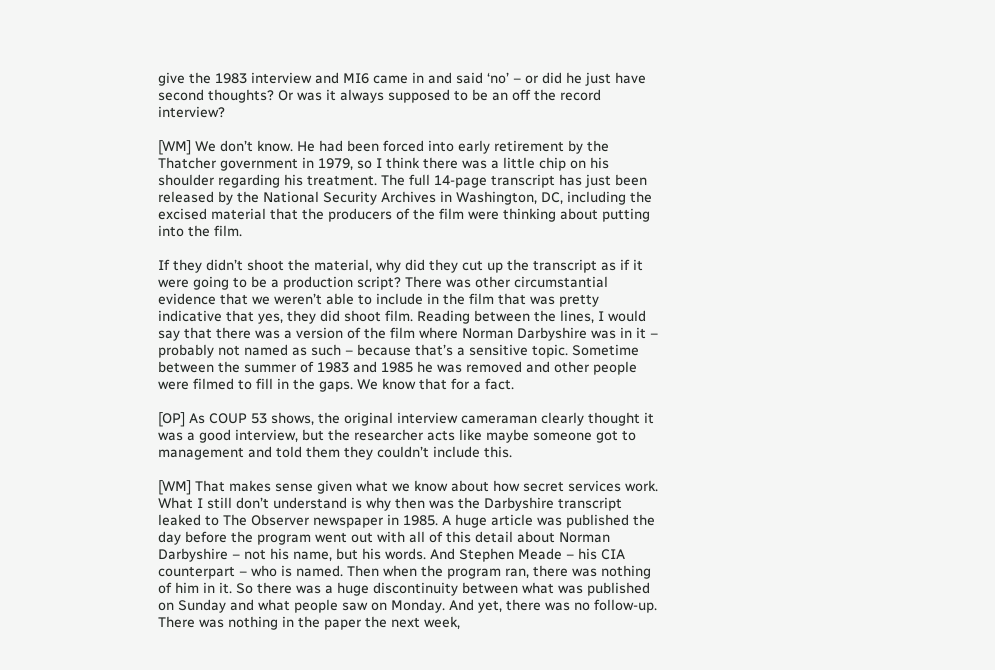give the 1983 interview and MI6 came in and said ‘no’ – or did he just have second thoughts? Or was it always supposed to be an off the record interview?

[WM] We don’t know. He had been forced into early retirement by the Thatcher government in 1979, so I think there was a little chip on his shoulder regarding his treatment. The full 14-page transcript has just been released by the National Security Archives in Washington, DC, including the excised material that the producers of the film were thinking about putting into the film.

If they didn’t shoot the material, why did they cut up the transcript as if it were going to be a production script? There was other circumstantial evidence that we weren’t able to include in the film that was pretty indicative that yes, they did shoot film. Reading between the lines, I would say that there was a version of the film where Norman Darbyshire was in it – probably not named as such – because that’s a sensitive topic. Sometime between the summer of 1983 and 1985 he was removed and other people were filmed to fill in the gaps. We know that for a fact.

[OP] As COUP 53 shows, the original interview cameraman clearly thought it was a good interview, but the researcher acts like maybe someone got to management and told them they couldn’t include this.

[WM] That makes sense given what we know about how secret services work. What I still don’t understand is why then was the Darbyshire transcript leaked to The Observer newspaper in 1985. A huge article was published the day before the program went out with all of this detail about Norman Darbyshire – not his name, but his words. And Stephen Meade – his CIA counterpart – who is named. Then when the program ran, there was nothing of him in it. So there was a huge discontinuity between what was published on Sunday and what people saw on Monday. And yet, there was no follow-up. There was nothing in the paper the next week,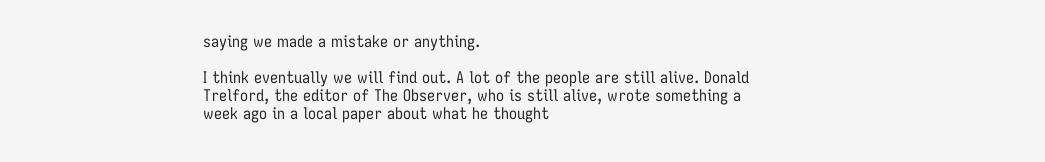saying we made a mistake or anything.

I think eventually we will find out. A lot of the people are still alive. Donald Trelford, the editor of The Observer, who is still alive, wrote something a week ago in a local paper about what he thought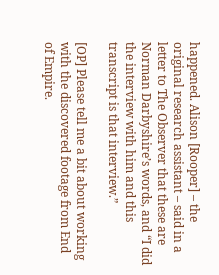happened. Alison [Rooper] – the original research assistant – said in a letter to The Observer that these are Norman Darbyshire’s words, and “I did the interview with him and this transcript is that interview.”

[OP] Please tell me a bit about working with the discovered footage from End of Empire.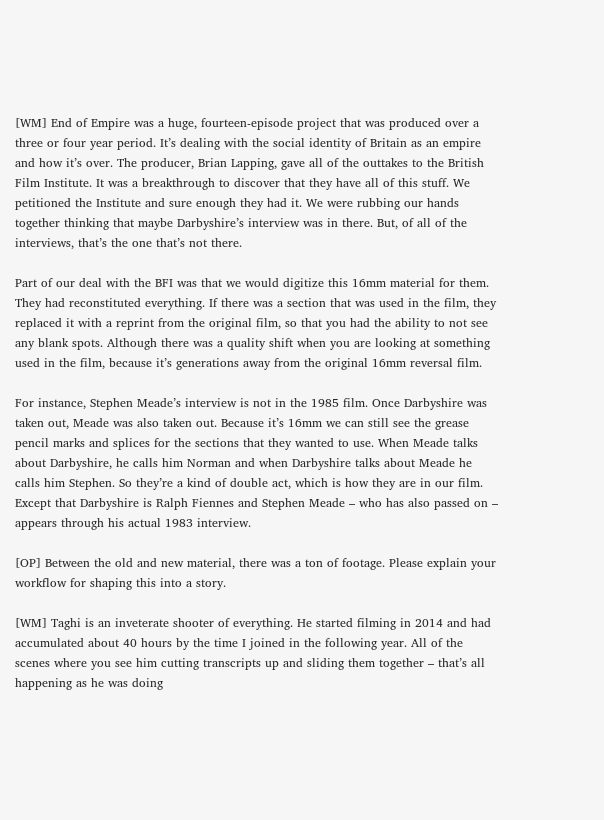[WM] End of Empire was a huge, fourteen-episode project that was produced over a three or four year period. It’s dealing with the social identity of Britain as an empire and how it’s over. The producer, Brian Lapping, gave all of the outtakes to the British Film Institute. It was a breakthrough to discover that they have all of this stuff. We petitioned the Institute and sure enough they had it. We were rubbing our hands together thinking that maybe Darbyshire’s interview was in there. But, of all of the interviews, that’s the one that’s not there.

Part of our deal with the BFI was that we would digitize this 16mm material for them. They had reconstituted everything. If there was a section that was used in the film, they replaced it with a reprint from the original film, so that you had the ability to not see any blank spots. Although there was a quality shift when you are looking at something used in the film, because it’s generations away from the original 16mm reversal film.

For instance, Stephen Meade’s interview is not in the 1985 film. Once Darbyshire was taken out, Meade was also taken out. Because it’s 16mm we can still see the grease pencil marks and splices for the sections that they wanted to use. When Meade talks about Darbyshire, he calls him Norman and when Darbyshire talks about Meade he calls him Stephen. So they’re a kind of double act, which is how they are in our film. Except that Darbyshire is Ralph Fiennes and Stephen Meade – who has also passed on – appears through his actual 1983 interview.

[OP] Between the old and new material, there was a ton of footage. Please explain your workflow for shaping this into a story.

[WM] Taghi is an inveterate shooter of everything. He started filming in 2014 and had accumulated about 40 hours by the time I joined in the following year. All of the scenes where you see him cutting transcripts up and sliding them together – that’s all happening as he was doing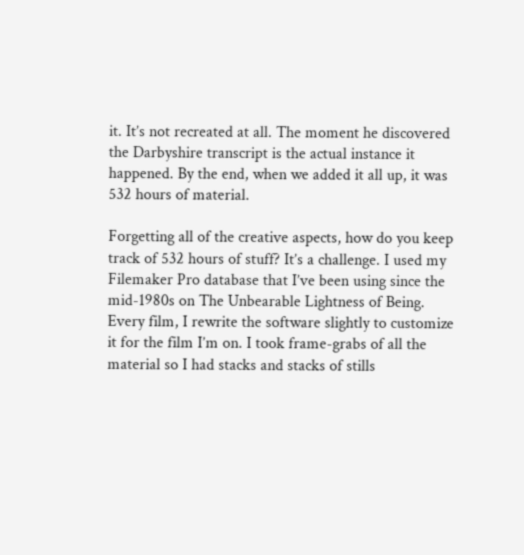it. It’s not recreated at all. The moment he discovered the Darbyshire transcript is the actual instance it happened. By the end, when we added it all up, it was 532 hours of material.

Forgetting all of the creative aspects, how do you keep track of 532 hours of stuff? It’s a challenge. I used my Filemaker Pro database that I’ve been using since the mid-1980s on The Unbearable Lightness of Being. Every film, I rewrite the software slightly to customize it for the film I’m on. I took frame-grabs of all the material so I had stacks and stacks of stills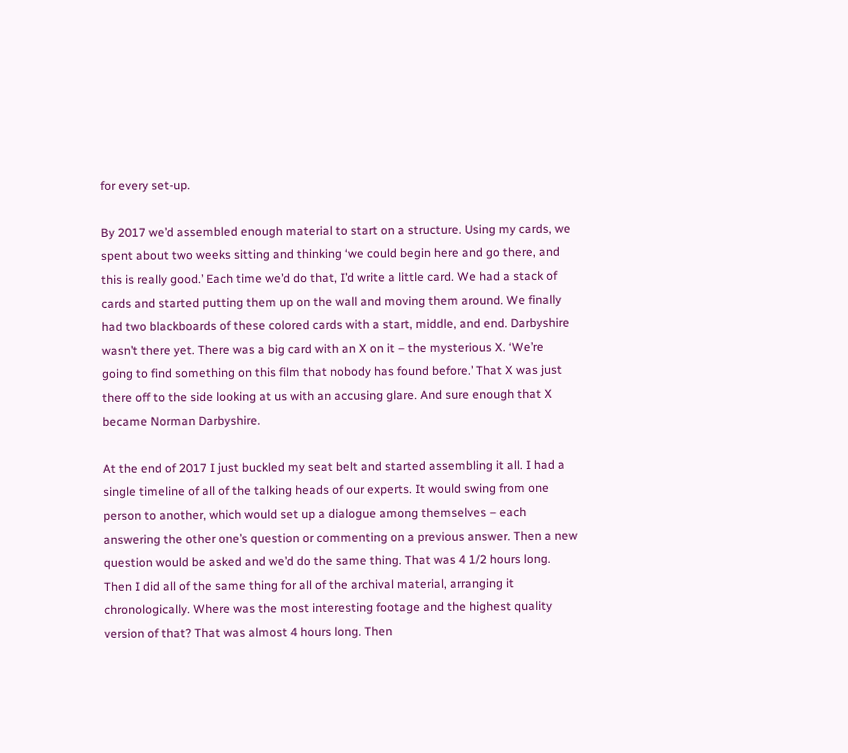for every set-up.

By 2017 we’d assembled enough material to start on a structure. Using my cards, we spent about two weeks sitting and thinking ‘we could begin here and go there, and this is really good.’ Each time we’d do that, I’d write a little card. We had a stack of cards and started putting them up on the wall and moving them around. We finally had two blackboards of these colored cards with a start, middle, and end. Darbyshire wasn’t there yet. There was a big card with an X on it – the mysterious X. ‘We’re going to find something on this film that nobody has found before.’ That X was just there off to the side looking at us with an accusing glare. And sure enough that X became Norman Darbyshire.

At the end of 2017 I just buckled my seat belt and started assembling it all. I had a single timeline of all of the talking heads of our experts. It would swing from one person to another, which would set up a dialogue among themselves – each answering the other one’s question or commenting on a previous answer. Then a new question would be asked and we’d do the same thing. That was 4 1/2 hours long. Then I did all of the same thing for all of the archival material, arranging it chronologically. Where was the most interesting footage and the highest quality version of that? That was almost 4 hours long. Then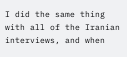I did the same thing with all of the Iranian interviews, and when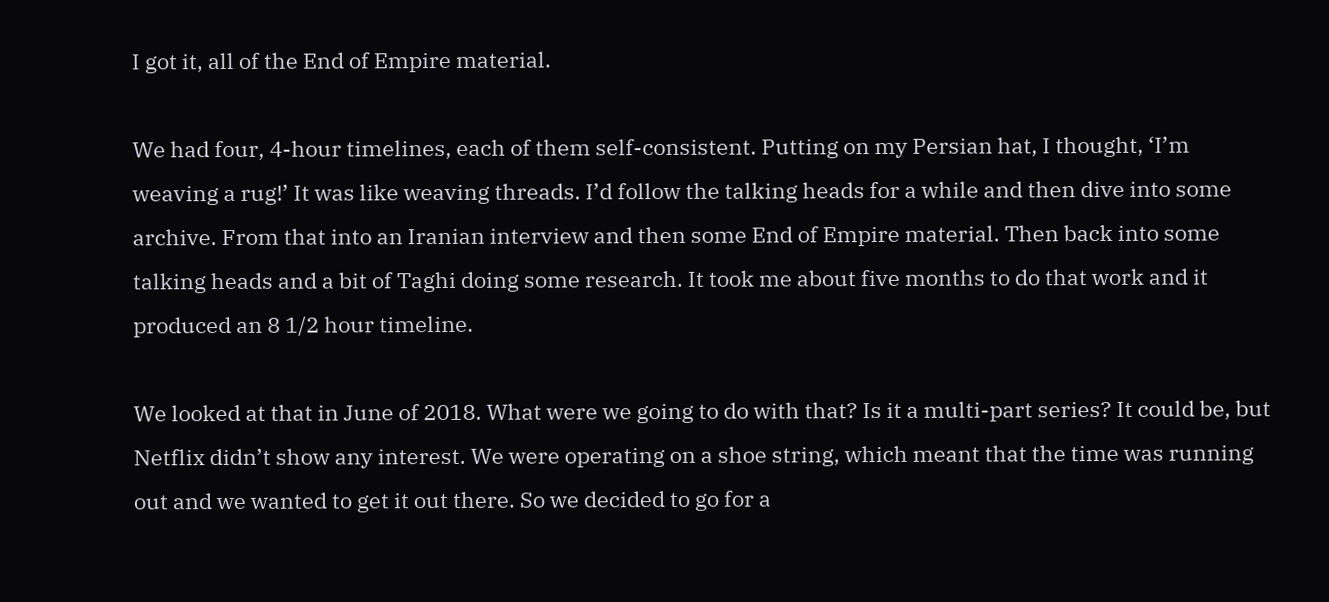I got it, all of the End of Empire material.

We had four, 4-hour timelines, each of them self-consistent. Putting on my Persian hat, I thought, ‘I’m weaving a rug!’ It was like weaving threads. I’d follow the talking heads for a while and then dive into some archive. From that into an Iranian interview and then some End of Empire material. Then back into some talking heads and a bit of Taghi doing some research. It took me about five months to do that work and it produced an 8 1/2 hour timeline.

We looked at that in June of 2018. What were we going to do with that? Is it a multi-part series? It could be, but Netflix didn’t show any interest. We were operating on a shoe string, which meant that the time was running out and we wanted to get it out there. So we decided to go for a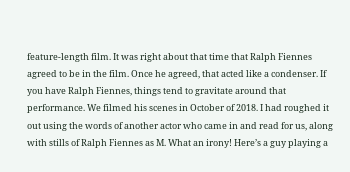feature-length film. It was right about that time that Ralph Fiennes agreed to be in the film. Once he agreed, that acted like a condenser. If you have Ralph Fiennes, things tend to gravitate around that performance. We filmed his scenes in October of 2018. I had roughed it out using the words of another actor who came in and read for us, along with stills of Ralph Fiennes as M. What an irony! Here’s a guy playing a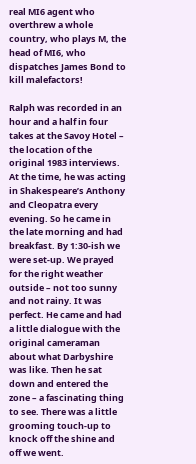real MI6 agent who overthrew a whole country, who plays M, the head of MI6, who dispatches James Bond to kill malefactors!

Ralph was recorded in an hour and a half in four takes at the Savoy Hotel – the location of the original 1983 interviews. At the time, he was acting in Shakespeare’s Anthony and Cleopatra every evening. So he came in the late morning and had breakfast. By 1:30-ish we were set-up. We prayed for the right weather outside – not too sunny and not rainy. It was perfect. He came and had a little dialogue with the original cameraman about what Darbyshire was like. Then he sat down and entered the zone – a fascinating thing to see. There was a little grooming touch-up to knock off the shine and off we went.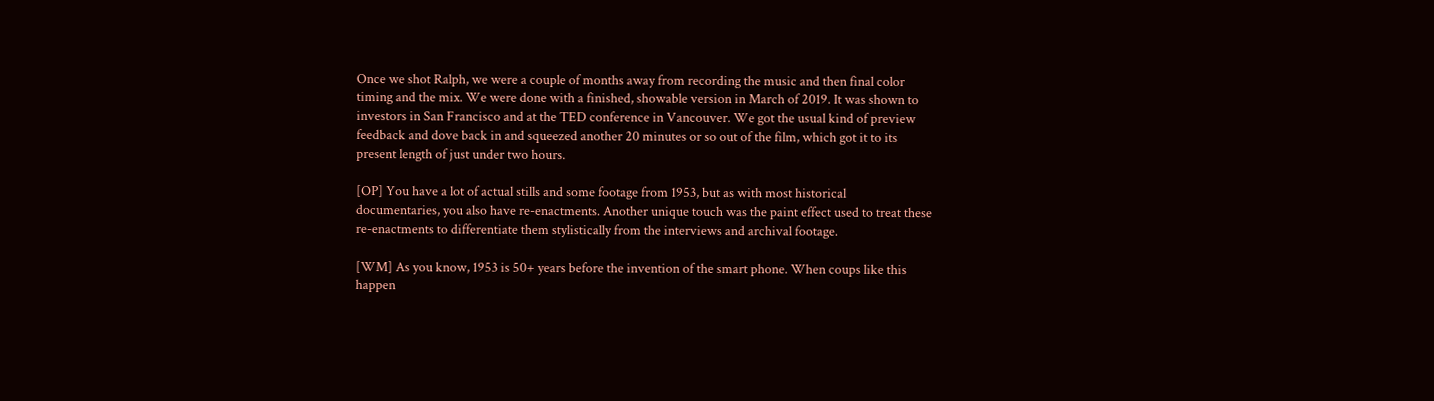Once we shot Ralph, we were a couple of months away from recording the music and then final color timing and the mix. We were done with a finished, showable version in March of 2019. It was shown to investors in San Francisco and at the TED conference in Vancouver. We got the usual kind of preview feedback and dove back in and squeezed another 20 minutes or so out of the film, which got it to its present length of just under two hours.

[OP] You have a lot of actual stills and some footage from 1953, but as with most historical documentaries, you also have re-enactments. Another unique touch was the paint effect used to treat these re-enactments to differentiate them stylistically from the interviews and archival footage.

[WM] As you know, 1953 is 50+ years before the invention of the smart phone. When coups like this happen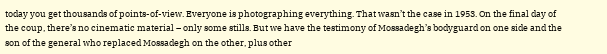today you get thousands of points-of-view. Everyone is photographing everything. That wasn’t the case in 1953. On the final day of the coup, there’s no cinematic material – only some stills. But we have the testimony of Mossadegh’s bodyguard on one side and the son of the general who replaced Mossadegh on the other, plus other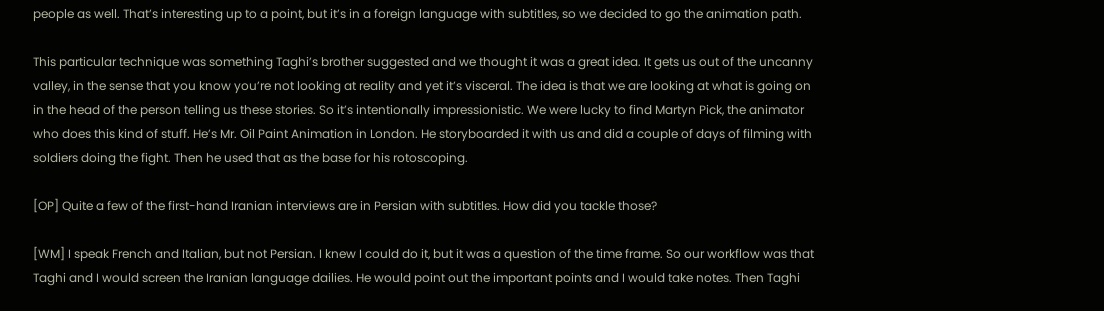people as well. That’s interesting up to a point, but it’s in a foreign language with subtitles, so we decided to go the animation path.

This particular technique was something Taghi’s brother suggested and we thought it was a great idea. It gets us out of the uncanny valley, in the sense that you know you’re not looking at reality and yet it’s visceral. The idea is that we are looking at what is going on in the head of the person telling us these stories. So it’s intentionally impressionistic. We were lucky to find Martyn Pick, the animator who does this kind of stuff. He’s Mr. Oil Paint Animation in London. He storyboarded it with us and did a couple of days of filming with soldiers doing the fight. Then he used that as the base for his rotoscoping.

[OP] Quite a few of the first-hand Iranian interviews are in Persian with subtitles. How did you tackle those?

[WM] I speak French and Italian, but not Persian. I knew I could do it, but it was a question of the time frame. So our workflow was that Taghi and I would screen the Iranian language dailies. He would point out the important points and I would take notes. Then Taghi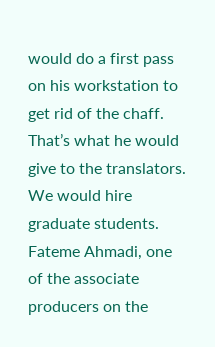would do a first pass on his workstation to get rid of the chaff. That’s what he would give to the translators. We would hire graduate students. Fateme Ahmadi, one of the associate producers on the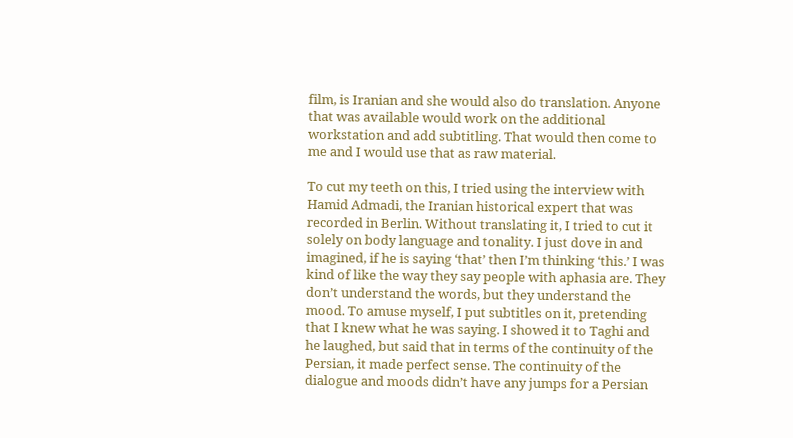film, is Iranian and she would also do translation. Anyone that was available would work on the additional workstation and add subtitling. That would then come to me and I would use that as raw material.

To cut my teeth on this, I tried using the interview with Hamid Admadi, the Iranian historical expert that was recorded in Berlin. Without translating it, I tried to cut it solely on body language and tonality. I just dove in and imagined, if he is saying ‘that’ then I’m thinking ‘this.’ I was kind of like the way they say people with aphasia are. They don’t understand the words, but they understand the mood. To amuse myself, I put subtitles on it, pretending that I knew what he was saying. I showed it to Taghi and he laughed, but said that in terms of the continuity of the Persian, it made perfect sense. The continuity of the dialogue and moods didn’t have any jumps for a Persian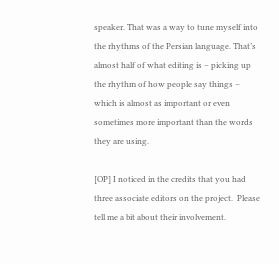speaker. That was a way to tune myself into the rhythms of the Persian language. That’s almost half of what editing is – picking up the rhythm of how people say things – which is almost as important or even sometimes more important than the words they are using.

[OP] I noticed in the credits that you had three associate editors on the project.  Please tell me a bit about their involvement.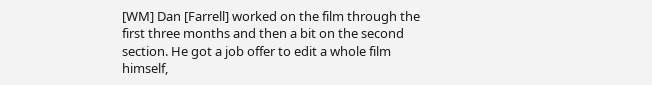[WM] Dan [Farrell] worked on the film through the first three months and then a bit on the second section. He got a job offer to edit a whole film himself,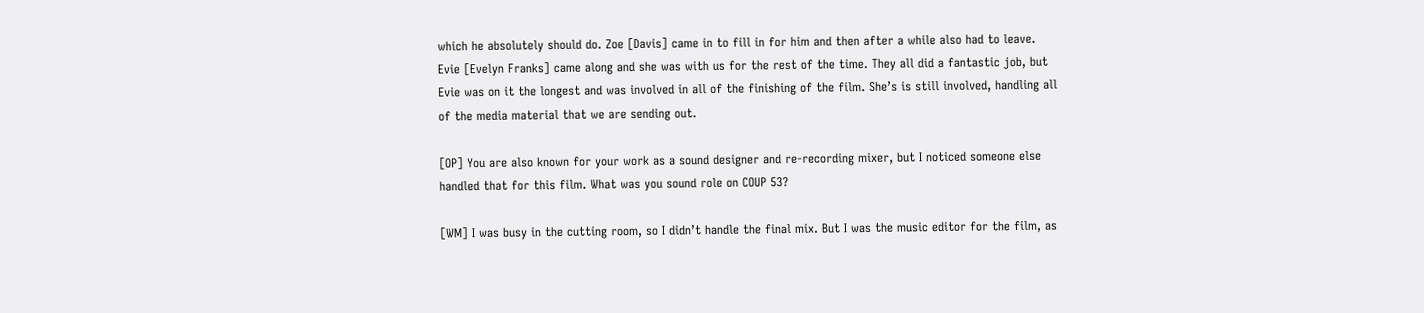which he absolutely should do. Zoe [Davis] came in to fill in for him and then after a while also had to leave. Evie [Evelyn Franks] came along and she was with us for the rest of the time. They all did a fantastic job, but Evie was on it the longest and was involved in all of the finishing of the film. She’s is still involved, handling all of the media material that we are sending out.

[OP] You are also known for your work as a sound designer and re-recording mixer, but I noticed someone else handled that for this film. What was you sound role on COUP 53?

[WM] I was busy in the cutting room, so I didn’t handle the final mix. But I was the music editor for the film, as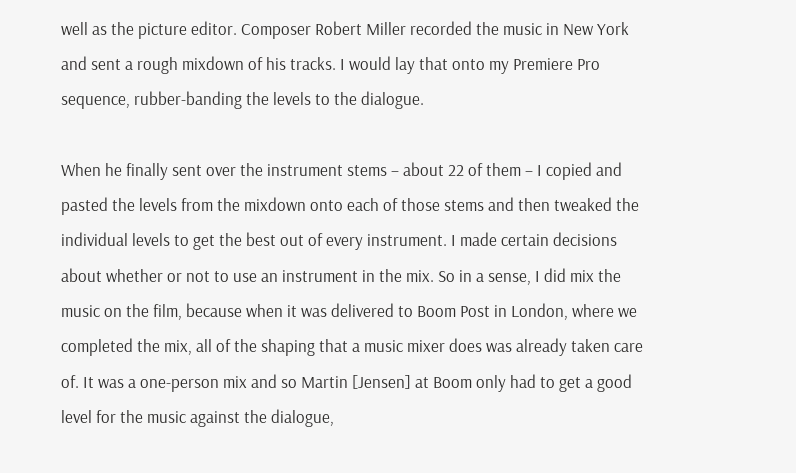well as the picture editor. Composer Robert Miller recorded the music in New York and sent a rough mixdown of his tracks. I would lay that onto my Premiere Pro sequence, rubber-banding the levels to the dialogue.

When he finally sent over the instrument stems – about 22 of them – I copied and pasted the levels from the mixdown onto each of those stems and then tweaked the individual levels to get the best out of every instrument. I made certain decisions about whether or not to use an instrument in the mix. So in a sense, I did mix the music on the film, because when it was delivered to Boom Post in London, where we completed the mix, all of the shaping that a music mixer does was already taken care of. It was a one-person mix and so Martin [Jensen] at Boom only had to get a good level for the music against the dialogue,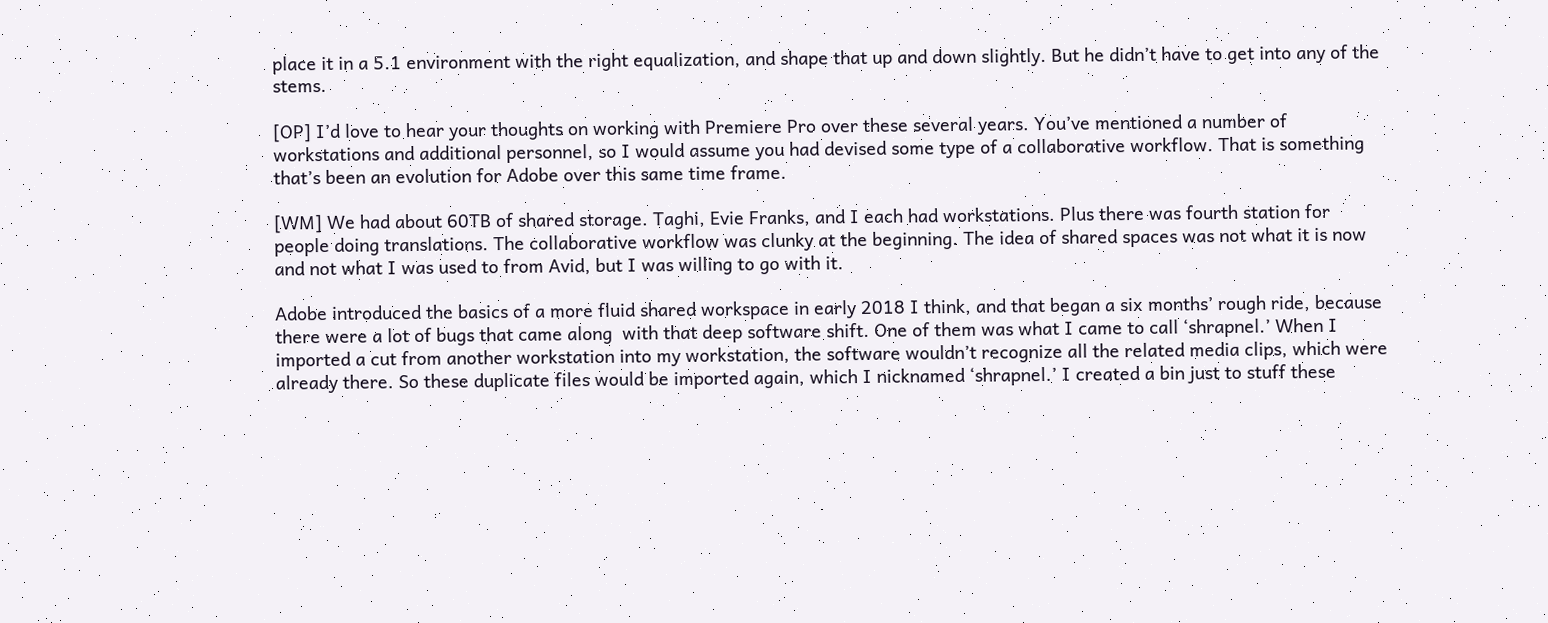place it in a 5.1 environment with the right equalization, and shape that up and down slightly. But he didn’t have to get into any of the stems.

[OP] I’d love to hear your thoughts on working with Premiere Pro over these several years. You’ve mentioned a number of workstations and additional personnel, so I would assume you had devised some type of a collaborative workflow. That is something that’s been an evolution for Adobe over this same time frame.

[WM] We had about 60TB of shared storage. Taghi, Evie Franks, and I each had workstations. Plus there was fourth station for people doing translations. The collaborative workflow was clunky at the beginning. The idea of shared spaces was not what it is now and not what I was used to from Avid, but I was willing to go with it.

Adobe introduced the basics of a more fluid shared workspace in early 2018 I think, and that began a six months’ rough ride, because there were a lot of bugs that came along  with that deep software shift. One of them was what I came to call ‘shrapnel.’ When I imported a cut from another workstation into my workstation, the software wouldn’t recognize all the related media clips, which were already there. So these duplicate files would be imported again, which I nicknamed ‘shrapnel.’ I created a bin just to stuff these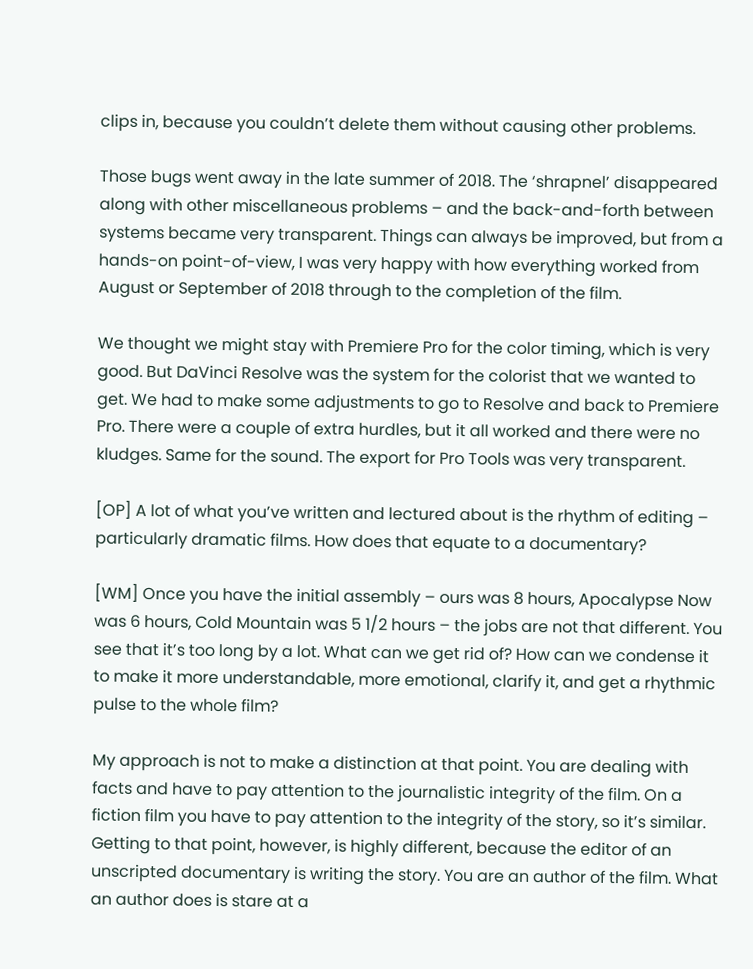clips in, because you couldn’t delete them without causing other problems.

Those bugs went away in the late summer of 2018. The ‘shrapnel’ disappeared along with other miscellaneous problems – and the back-and-forth between systems became very transparent. Things can always be improved, but from a hands-on point-of-view, I was very happy with how everything worked from August or September of 2018 through to the completion of the film.

We thought we might stay with Premiere Pro for the color timing, which is very good. But DaVinci Resolve was the system for the colorist that we wanted to get. We had to make some adjustments to go to Resolve and back to Premiere Pro. There were a couple of extra hurdles, but it all worked and there were no kludges. Same for the sound. The export for Pro Tools was very transparent.

[OP] A lot of what you’ve written and lectured about is the rhythm of editing – particularly dramatic films. How does that equate to a documentary?

[WM] Once you have the initial assembly – ours was 8 hours, Apocalypse Now was 6 hours, Cold Mountain was 5 1/2 hours – the jobs are not that different. You see that it’s too long by a lot. What can we get rid of? How can we condense it to make it more understandable, more emotional, clarify it, and get a rhythmic pulse to the whole film?

My approach is not to make a distinction at that point. You are dealing with facts and have to pay attention to the journalistic integrity of the film. On a fiction film you have to pay attention to the integrity of the story, so it’s similar. Getting to that point, however, is highly different, because the editor of an unscripted documentary is writing the story. You are an author of the film. What an author does is stare at a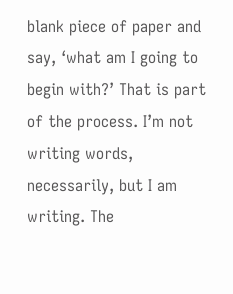blank piece of paper and say, ‘what am I going to begin with?’ That is part of the process. I’m not writing words, necessarily, but I am writing. The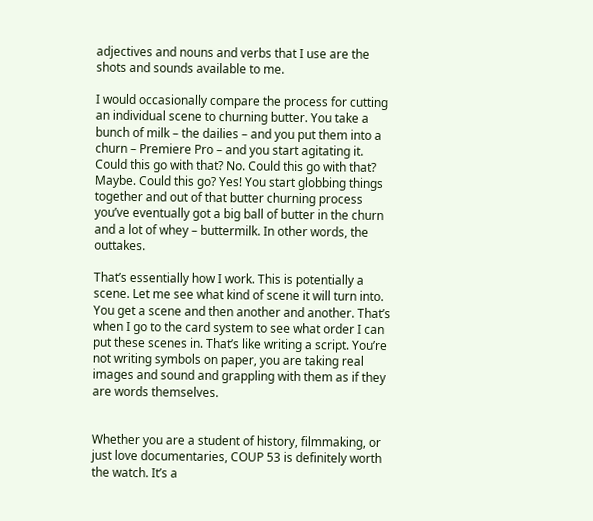adjectives and nouns and verbs that I use are the shots and sounds available to me.

I would occasionally compare the process for cutting an individual scene to churning butter. You take a bunch of milk – the dailies – and you put them into a churn – Premiere Pro – and you start agitating it. Could this go with that? No. Could this go with that? Maybe. Could this go? Yes! You start globbing things together and out of that butter churning process you’ve eventually got a big ball of butter in the churn and a lot of whey – buttermilk. In other words, the outtakes.

That’s essentially how I work. This is potentially a scene. Let me see what kind of scene it will turn into. You get a scene and then another and another. That’s when I go to the card system to see what order I can put these scenes in. That’s like writing a script. You’re not writing symbols on paper, you are taking real images and sound and grappling with them as if they are words themselves.


Whether you are a student of history, filmmaking, or just love documentaries, COUP 53 is definitely worth the watch. It’s a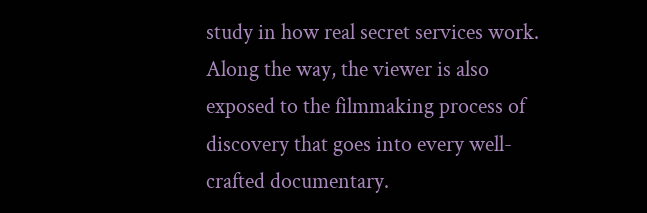study in how real secret services work. Along the way, the viewer is also exposed to the filmmaking process of discovery that goes into every well-crafted documentary.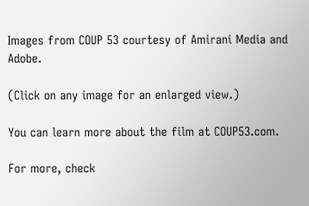Images from COUP 53 courtesy of Amirani Media and Adobe.

(Click on any image for an enlarged view.)

You can learn more about the film at COUP53.com.

For more, check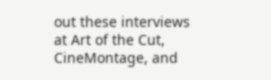out these interviews at Art of the Cut, CineMontage, and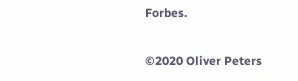Forbes.

©2020 Oliver Peters